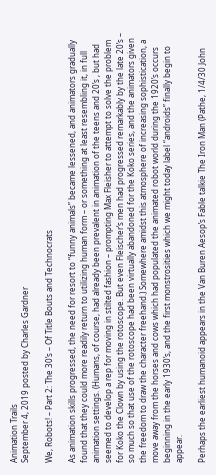Animation Trails
September 4, 2019 posted by Charles Gardner

We, Robots! – Part 2: The 30’s – Of Title Bouts and Technocrats

As animation skills progressed, the need for resort to “funny animals” became lessened, and animators gradually found that they could more readily return to utilizing human form – or something at least resembling it, in full animation settings. (Humans, of course, had already been prevalent in animation of the teens and 20’s , but had seemed to develop a rep for moving in stilted fashion – prompting Max Fleisher to attempt to solve the problem for Koko the Clown by using the rotoscope. But even Fleischer’s men had progressed remarkably by the late 20’s – so much so that use of the rotoscope had been virtually abandoned for the Koko series, and the animators given the freedom to draw the character freehand.) Somewhere amidst this atmosphere of increasing sophistication, a move away from the horses and cows which had populated the animated robot world during the 1920’s occurs beginning in the early 1930’s, and the first monstrosities which we might today label “androids” finally begin to appear.

Perhaps the earliest humanoid appears in the Van Buren Aesop’s Fable talkie The Iron Man (Pathe, 1/4/30 John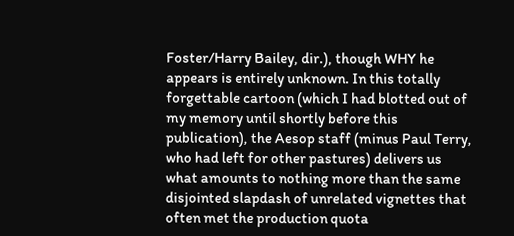Foster/Harry Bailey, dir.), though WHY he appears is entirely unknown. In this totally forgettable cartoon (which I had blotted out of my memory until shortly before this publication), the Aesop staff (minus Paul Terry, who had left for other pastures) delivers us what amounts to nothing more than the same disjointed slapdash of unrelated vignettes that often met the production quota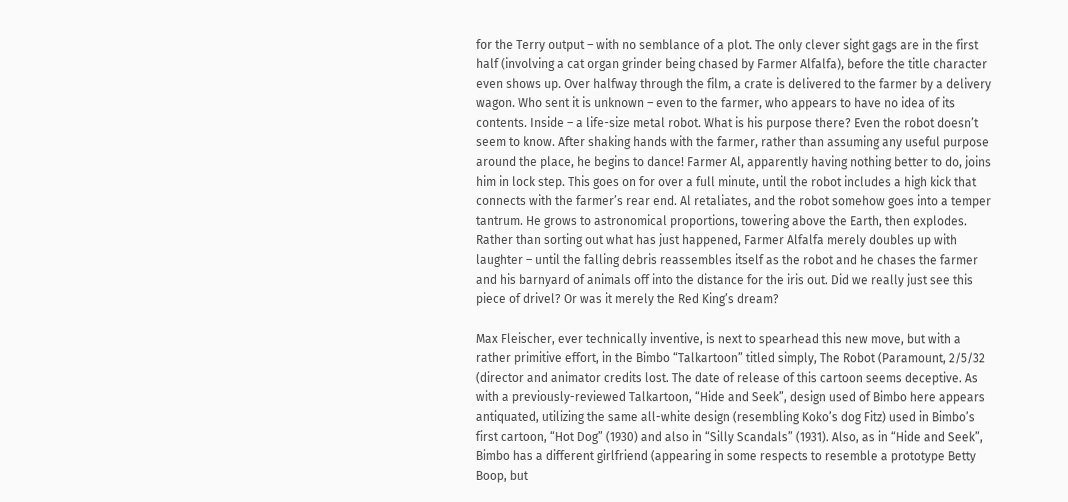for the Terry output – with no semblance of a plot. The only clever sight gags are in the first half (involving a cat organ grinder being chased by Farmer Alfalfa), before the title character even shows up. Over halfway through the film, a crate is delivered to the farmer by a delivery wagon. Who sent it is unknown – even to the farmer, who appears to have no idea of its contents. Inside – a life-size metal robot. What is his purpose there? Even the robot doesn’t seem to know. After shaking hands with the farmer, rather than assuming any useful purpose around the place, he begins to dance! Farmer Al, apparently having nothing better to do, joins him in lock step. This goes on for over a full minute, until the robot includes a high kick that connects with the farmer’s rear end. Al retaliates, and the robot somehow goes into a temper tantrum. He grows to astronomical proportions, towering above the Earth, then explodes. Rather than sorting out what has just happened, Farmer Alfalfa merely doubles up with laughter – until the falling debris reassembles itself as the robot and he chases the farmer and his barnyard of animals off into the distance for the iris out. Did we really just see this piece of drivel? Or was it merely the Red King’s dream?

Max Fleischer, ever technically inventive, is next to spearhead this new move, but with a rather primitive effort, in the Bimbo “Talkartoon” titled simply, The Robot (Paramount, 2/5/32 (director and animator credits lost. The date of release of this cartoon seems deceptive. As with a previously-reviewed Talkartoon, “Hide and Seek”, design used of Bimbo here appears antiquated, utilizing the same all-white design (resembling Koko’s dog Fitz) used in Bimbo’s first cartoon, “Hot Dog” (1930) and also in “Silly Scandals” (1931). Also, as in “Hide and Seek”, Bimbo has a different girlfriend (appearing in some respects to resemble a prototype Betty Boop, but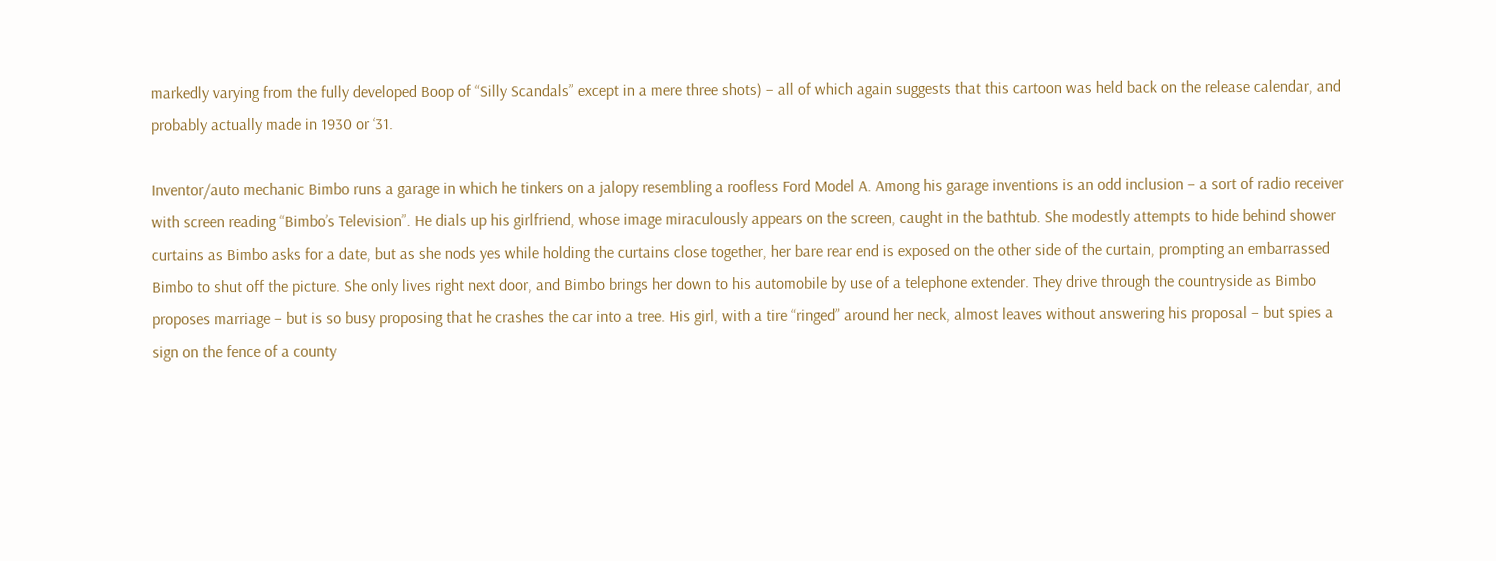markedly varying from the fully developed Boop of “Silly Scandals” except in a mere three shots) – all of which again suggests that this cartoon was held back on the release calendar, and probably actually made in 1930 or ‘31.

Inventor/auto mechanic Bimbo runs a garage in which he tinkers on a jalopy resembling a roofless Ford Model A. Among his garage inventions is an odd inclusion – a sort of radio receiver with screen reading “Bimbo’s Television”. He dials up his girlfriend, whose image miraculously appears on the screen, caught in the bathtub. She modestly attempts to hide behind shower curtains as Bimbo asks for a date, but as she nods yes while holding the curtains close together, her bare rear end is exposed on the other side of the curtain, prompting an embarrassed Bimbo to shut off the picture. She only lives right next door, and Bimbo brings her down to his automobile by use of a telephone extender. They drive through the countryside as Bimbo proposes marriage – but is so busy proposing that he crashes the car into a tree. His girl, with a tire “ringed” around her neck, almost leaves without answering his proposal – but spies a sign on the fence of a county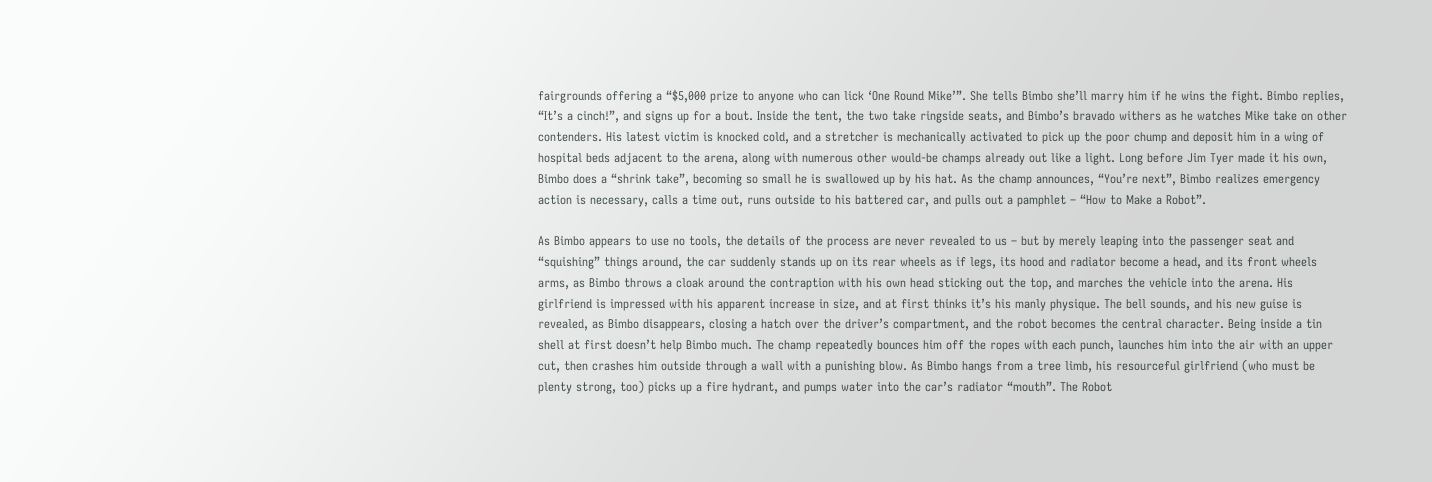fairgrounds offering a “$5,000 prize to anyone who can lick ‘One Round Mike’”. She tells Bimbo she’ll marry him if he wins the fight. Bimbo replies, “It’s a cinch!”, and signs up for a bout. Inside the tent, the two take ringside seats, and Bimbo’s bravado withers as he watches Mike take on other contenders. His latest victim is knocked cold, and a stretcher is mechanically activated to pick up the poor chump and deposit him in a wing of hospital beds adjacent to the arena, along with numerous other would-be champs already out like a light. Long before Jim Tyer made it his own, Bimbo does a “shrink take”, becoming so small he is swallowed up by his hat. As the champ announces, “You’re next”, Bimbo realizes emergency action is necessary, calls a time out, runs outside to his battered car, and pulls out a pamphlet – “How to Make a Robot”.

As Bimbo appears to use no tools, the details of the process are never revealed to us – but by merely leaping into the passenger seat and “squishing” things around, the car suddenly stands up on its rear wheels as if legs, its hood and radiator become a head, and its front wheels arms, as Bimbo throws a cloak around the contraption with his own head sticking out the top, and marches the vehicle into the arena. His girlfriend is impressed with his apparent increase in size, and at first thinks it’s his manly physique. The bell sounds, and his new guise is revealed, as Bimbo disappears, closing a hatch over the driver’s compartment, and the robot becomes the central character. Being inside a tin shell at first doesn’t help Bimbo much. The champ repeatedly bounces him off the ropes with each punch, launches him into the air with an upper cut, then crashes him outside through a wall with a punishing blow. As Bimbo hangs from a tree limb, his resourceful girlfriend (who must be plenty strong, too) picks up a fire hydrant, and pumps water into the car’s radiator “mouth”. The Robot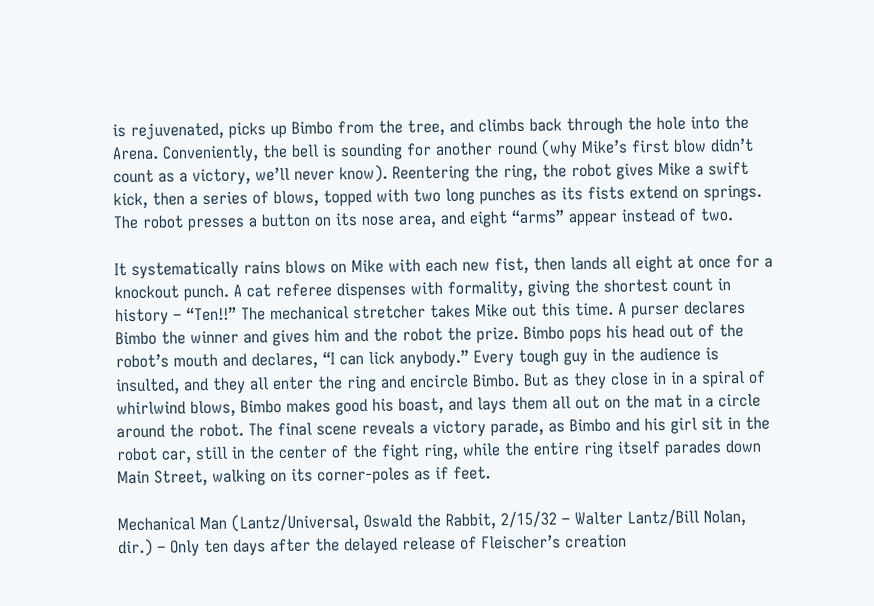is rejuvenated, picks up Bimbo from the tree, and climbs back through the hole into the Arena. Conveniently, the bell is sounding for another round (why Mike’s first blow didn’t count as a victory, we’ll never know). Reentering the ring, the robot gives Mike a swift kick, then a series of blows, topped with two long punches as its fists extend on springs. The robot presses a button on its nose area, and eight “arms” appear instead of two.

It systematically rains blows on Mike with each new fist, then lands all eight at once for a knockout punch. A cat referee dispenses with formality, giving the shortest count in history – “Ten!!” The mechanical stretcher takes Mike out this time. A purser declares Bimbo the winner and gives him and the robot the prize. Bimbo pops his head out of the robot’s mouth and declares, “I can lick anybody.” Every tough guy in the audience is insulted, and they all enter the ring and encircle Bimbo. But as they close in in a spiral of whirlwind blows, Bimbo makes good his boast, and lays them all out on the mat in a circle around the robot. The final scene reveals a victory parade, as Bimbo and his girl sit in the robot car, still in the center of the fight ring, while the entire ring itself parades down Main Street, walking on its corner-poles as if feet.

Mechanical Man (Lantz/Universal, Oswald the Rabbit, 2/15/32 – Walter Lantz/Bill Nolan, dir.) – Only ten days after the delayed release of Fleischer’s creation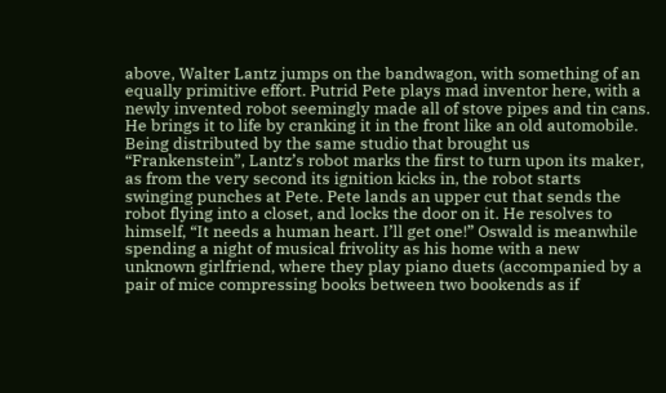above, Walter Lantz jumps on the bandwagon, with something of an equally primitive effort. Putrid Pete plays mad inventor here, with a newly invented robot seemingly made all of stove pipes and tin cans. He brings it to life by cranking it in the front like an old automobile. Being distributed by the same studio that brought us “Frankenstein”, Lantz’s robot marks the first to turn upon its maker, as from the very second its ignition kicks in, the robot starts swinging punches at Pete. Pete lands an upper cut that sends the robot flying into a closet, and locks the door on it. He resolves to himself, “It needs a human heart. I’ll get one!” Oswald is meanwhile spending a night of musical frivolity as his home with a new unknown girlfriend, where they play piano duets (accompanied by a pair of mice compressing books between two bookends as if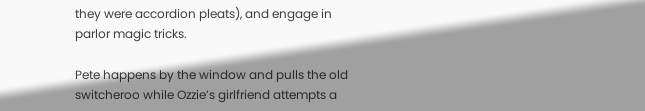they were accordion pleats), and engage in parlor magic tricks.

Pete happens by the window and pulls the old switcheroo while Ozzie’s girlfriend attempts a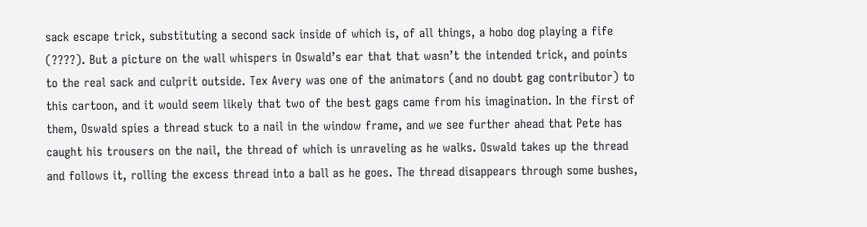sack escape trick, substituting a second sack inside of which is, of all things, a hobo dog playing a fife (????). But a picture on the wall whispers in Oswald’s ear that that wasn’t the intended trick, and points to the real sack and culprit outside. Tex Avery was one of the animators (and no doubt gag contributor) to this cartoon, and it would seem likely that two of the best gags came from his imagination. In the first of them, Oswald spies a thread stuck to a nail in the window frame, and we see further ahead that Pete has caught his trousers on the nail, the thread of which is unraveling as he walks. Oswald takes up the thread and follows it, rolling the excess thread into a ball as he goes. The thread disappears through some bushes,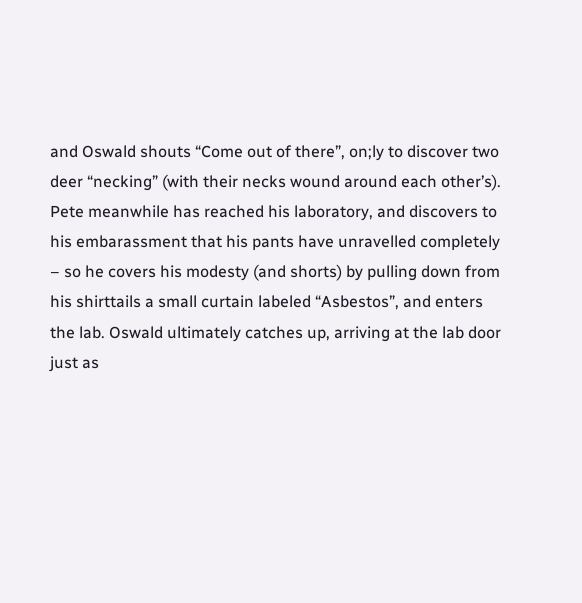and Oswald shouts “Come out of there”, on;ly to discover two deer “necking” (with their necks wound around each other’s). Pete meanwhile has reached his laboratory, and discovers to his embarassment that his pants have unravelled completely – so he covers his modesty (and shorts) by pulling down from his shirttails a small curtain labeled “Asbestos”, and enters the lab. Oswald ultimately catches up, arriving at the lab door just as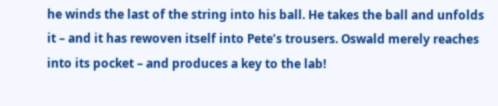he winds the last of the string into his ball. He takes the ball and unfolds it – and it has rewoven itself into Pete’s trousers. Oswald merely reaches into its pocket – and produces a key to the lab!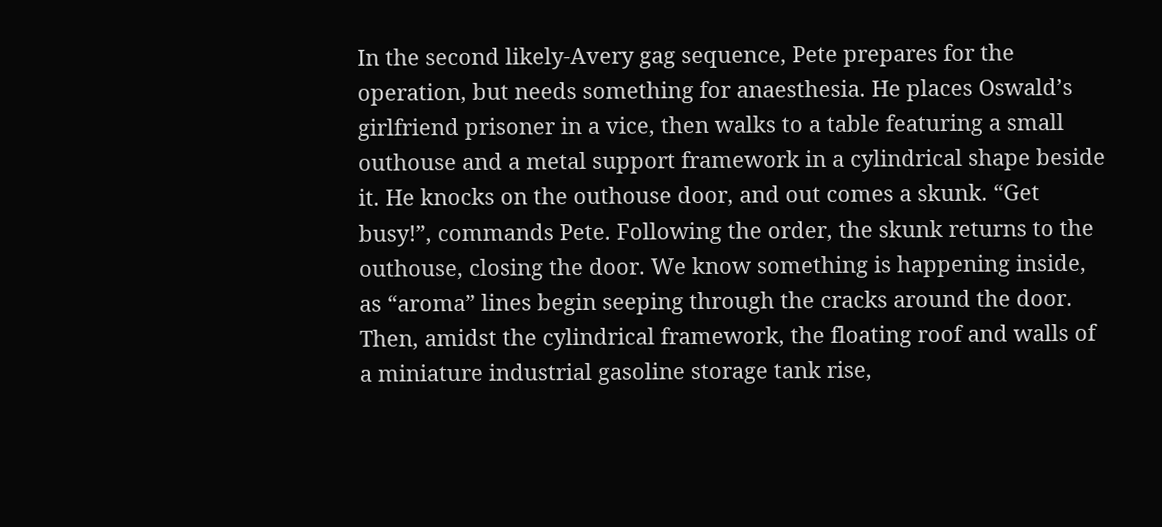In the second likely-Avery gag sequence, Pete prepares for the operation, but needs something for anaesthesia. He places Oswald’s girlfriend prisoner in a vice, then walks to a table featuring a small outhouse and a metal support framework in a cylindrical shape beside it. He knocks on the outhouse door, and out comes a skunk. “Get busy!”, commands Pete. Following the order, the skunk returns to the outhouse, closing the door. We know something is happening inside, as “aroma” lines begin seeping through the cracks around the door. Then, amidst the cylindrical framework, the floating roof and walls of a miniature industrial gasoline storage tank rise,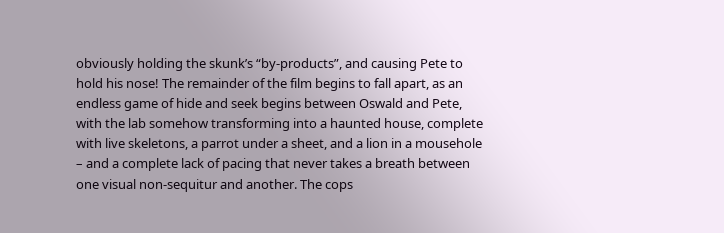obviously holding the skunk’s “by-products”, and causing Pete to hold his nose! The remainder of the film begins to fall apart, as an endless game of hide and seek begins between Oswald and Pete, with the lab somehow transforming into a haunted house, complete with live skeletons, a parrot under a sheet, and a lion in a mousehole – and a complete lack of pacing that never takes a breath between one visual non-sequitur and another. The cops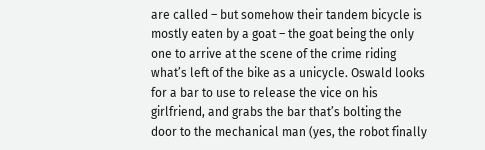are called – but somehow their tandem bicycle is mostly eaten by a goat – the goat being the only one to arrive at the scene of the crime riding what’s left of the bike as a unicycle. Oswald looks for a bar to use to release the vice on his girlfriend, and grabs the bar that’s bolting the door to the mechanical man (yes, the robot finally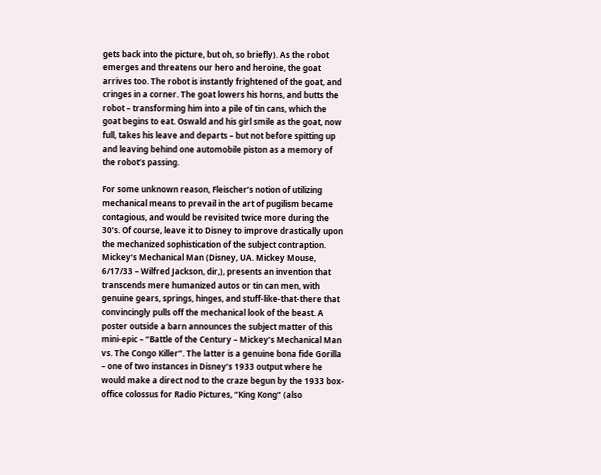gets back into the picture, but oh, so briefly). As the robot emerges and threatens our hero and heroine, the goat arrives too. The robot is instantly frightened of the goat, and cringes in a corner. The goat lowers his horns, and butts the robot – transforming him into a pile of tin cans, which the goat begins to eat. Oswald and his girl smile as the goat, now full, takes his leave and departs – but not before spitting up and leaving behind one automobile piston as a memory of the robot’s passing.

For some unknown reason, Fleischer’s notion of utilizing mechanical means to prevail in the art of pugilism became contagious, and would be revisited twice more during the 30’s. Of course, leave it to Disney to improve drastically upon the mechanized sophistication of the subject contraption. Mickey’s Mechanical Man (Disney, UA. Mickey Mouse, 6/17/33 – Wilfred Jackson, dir,), presents an invention that transcends mere humanized autos or tin can men, with genuine gears, springs, hinges, and stuff-like-that-there that convincingly pulls off the mechanical look of the beast. A poster outside a barn announces the subject matter of this mini-epic – “Battle of the Century – Mickey’s Mechanical Man vs. The Congo Killer”. The latter is a genuine bona fide Gorilla – one of two instances in Disney’s 1933 output where he would make a direct nod to the craze begun by the 1933 box-office colossus for Radio Pictures, “King Kong” (also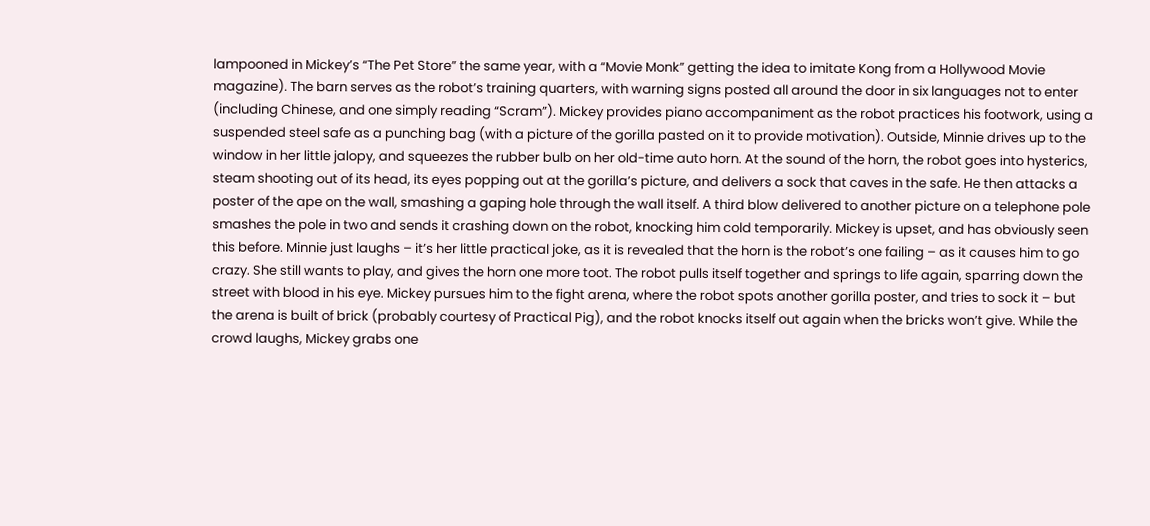lampooned in Mickey’s “The Pet Store” the same year, with a “Movie Monk” getting the idea to imitate Kong from a Hollywood Movie magazine). The barn serves as the robot’s training quarters, with warning signs posted all around the door in six languages not to enter (including Chinese, and one simply reading “Scram”). Mickey provides piano accompaniment as the robot practices his footwork, using a suspended steel safe as a punching bag (with a picture of the gorilla pasted on it to provide motivation). Outside, Minnie drives up to the window in her little jalopy, and squeezes the rubber bulb on her old-time auto horn. At the sound of the horn, the robot goes into hysterics, steam shooting out of its head, its eyes popping out at the gorilla’s picture, and delivers a sock that caves in the safe. He then attacks a poster of the ape on the wall, smashing a gaping hole through the wall itself. A third blow delivered to another picture on a telephone pole smashes the pole in two and sends it crashing down on the robot, knocking him cold temporarily. Mickey is upset, and has obviously seen this before. Minnie just laughs – it’s her little practical joke, as it is revealed that the horn is the robot’s one failing – as it causes him to go crazy. She still wants to play, and gives the horn one more toot. The robot pulls itself together and springs to life again, sparring down the street with blood in his eye. Mickey pursues him to the fight arena, where the robot spots another gorilla poster, and tries to sock it – but the arena is built of brick (probably courtesy of Practical Pig), and the robot knocks itself out again when the bricks won’t give. While the crowd laughs, Mickey grabs one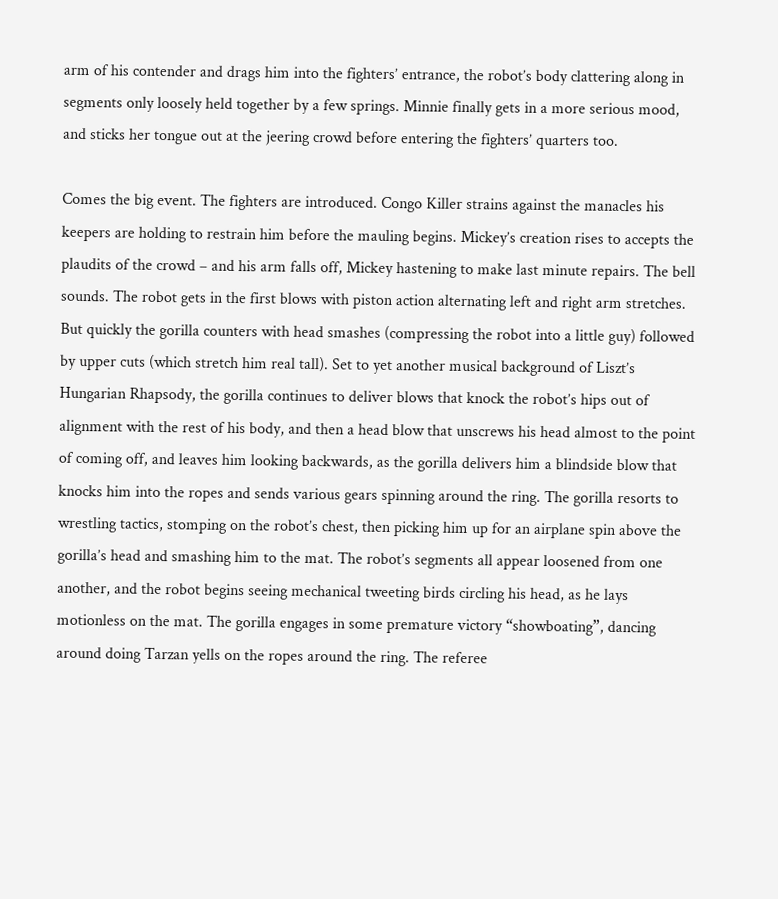arm of his contender and drags him into the fighters’ entrance, the robot’s body clattering along in segments only loosely held together by a few springs. Minnie finally gets in a more serious mood, and sticks her tongue out at the jeering crowd before entering the fighters’ quarters too.

Comes the big event. The fighters are introduced. Congo Killer strains against the manacles his keepers are holding to restrain him before the mauling begins. Mickey’s creation rises to accepts the plaudits of the crowd – and his arm falls off, Mickey hastening to make last minute repairs. The bell sounds. The robot gets in the first blows with piston action alternating left and right arm stretches. But quickly the gorilla counters with head smashes (compressing the robot into a little guy) followed by upper cuts (which stretch him real tall). Set to yet another musical background of Liszt’s Hungarian Rhapsody, the gorilla continues to deliver blows that knock the robot’s hips out of alignment with the rest of his body, and then a head blow that unscrews his head almost to the point of coming off, and leaves him looking backwards, as the gorilla delivers him a blindside blow that knocks him into the ropes and sends various gears spinning around the ring. The gorilla resorts to wrestling tactics, stomping on the robot’s chest, then picking him up for an airplane spin above the gorilla’s head and smashing him to the mat. The robot’s segments all appear loosened from one another, and the robot begins seeing mechanical tweeting birds circling his head, as he lays motionless on the mat. The gorilla engages in some premature victory “showboating”, dancing around doing Tarzan yells on the ropes around the ring. The referee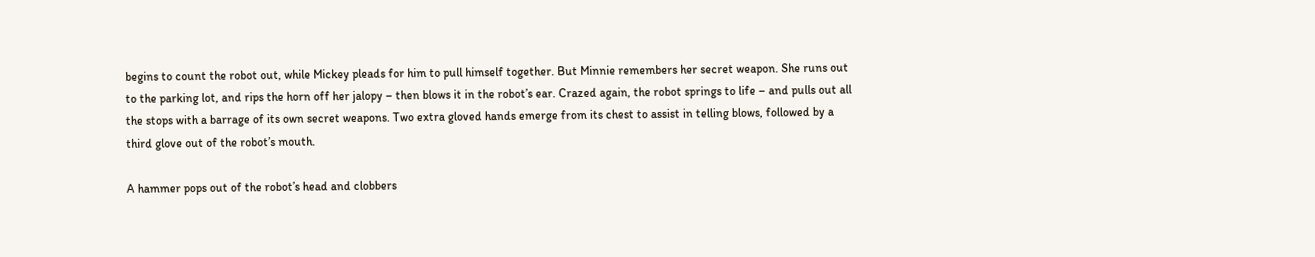begins to count the robot out, while Mickey pleads for him to pull himself together. But Minnie remembers her secret weapon. She runs out to the parking lot, and rips the horn off her jalopy – then blows it in the robot’s ear. Crazed again, the robot springs to life – and pulls out all the stops with a barrage of its own secret weapons. Two extra gloved hands emerge from its chest to assist in telling blows, followed by a third glove out of the robot’s mouth.

A hammer pops out of the robot’s head and clobbers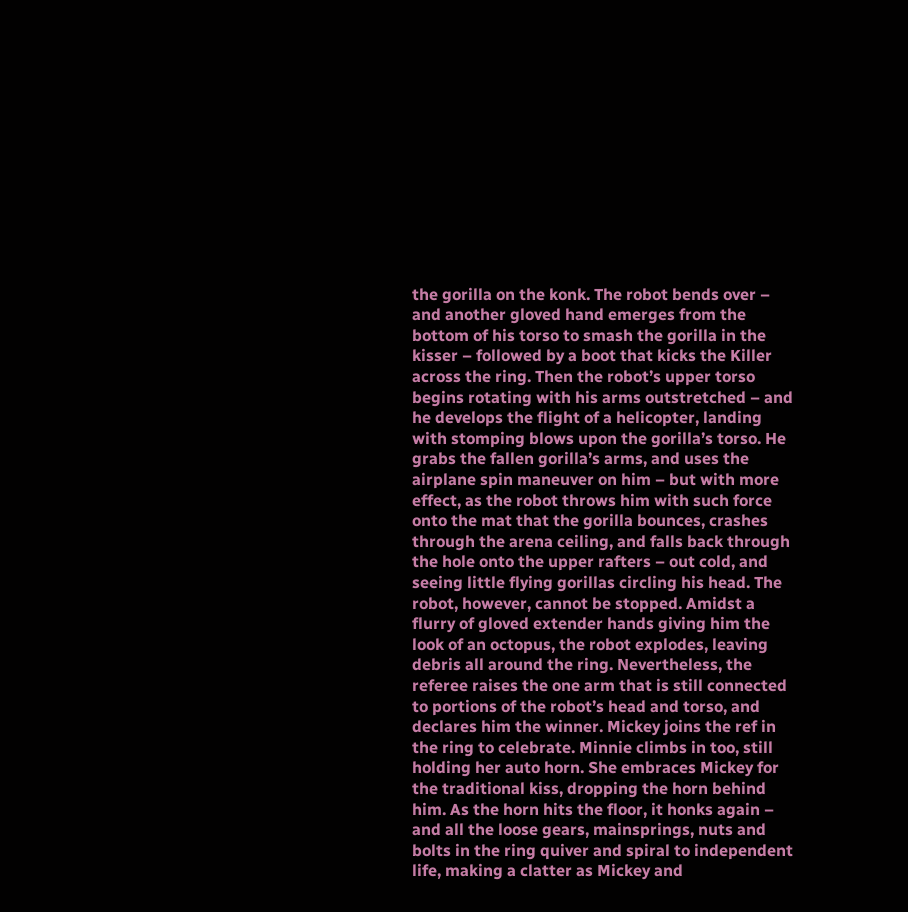the gorilla on the konk. The robot bends over – and another gloved hand emerges from the bottom of his torso to smash the gorilla in the kisser – followed by a boot that kicks the Killer across the ring. Then the robot’s upper torso begins rotating with his arms outstretched – and he develops the flight of a helicopter, landing with stomping blows upon the gorilla’s torso. He grabs the fallen gorilla’s arms, and uses the airplane spin maneuver on him – but with more effect, as the robot throws him with such force onto the mat that the gorilla bounces, crashes through the arena ceiling, and falls back through the hole onto the upper rafters – out cold, and seeing little flying gorillas circling his head. The robot, however, cannot be stopped. Amidst a flurry of gloved extender hands giving him the look of an octopus, the robot explodes, leaving debris all around the ring. Nevertheless, the referee raises the one arm that is still connected to portions of the robot’s head and torso, and declares him the winner. Mickey joins the ref in the ring to celebrate. Minnie climbs in too, still holding her auto horn. She embraces Mickey for the traditional kiss, dropping the horn behind him. As the horn hits the floor, it honks again – and all the loose gears, mainsprings, nuts and bolts in the ring quiver and spiral to independent life, making a clatter as Mickey and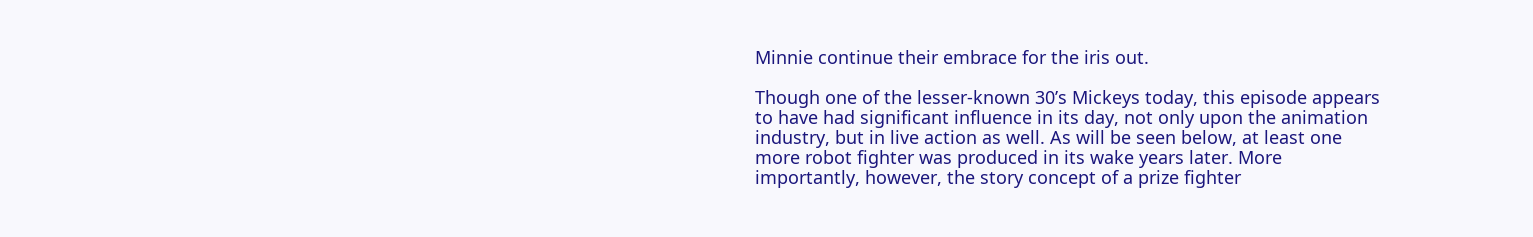Minnie continue their embrace for the iris out.

Though one of the lesser-known 30’s Mickeys today, this episode appears to have had significant influence in its day, not only upon the animation industry, but in live action as well. As will be seen below, at least one more robot fighter was produced in its wake years later. More importantly, however, the story concept of a prize fighter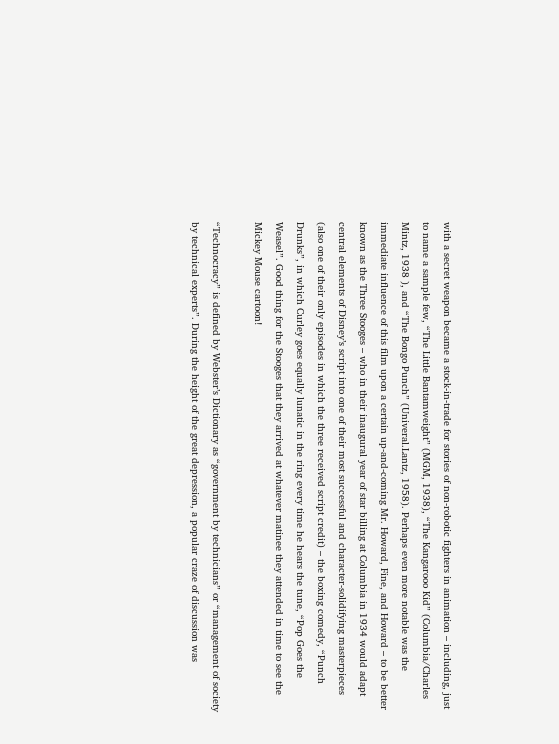with a secret weapon became a stock-in-trade for stories of non-robotic fighters in animation – including, just to name a sample few, “The Little Bantamweight” (MGM, 1938), “The Kangarooo Kid” (Columbia/Charles Mintz, 1938 ), and “The Bongo Punch” (Univeral.Lantz, 1958). Perhaps even more notable was the immediate influence of this film upon a certain up-and-coming Mr. Howard, Fine, and Howard – to be better known as the Three Stooges – who in their inaugural year of star billing at Columbia in 1934 would adapt central elements of Disney’s script into one of their most successful and character-solidifying masterpieces (also one of their only episodes in which the three received script credit) – the boxing comedy, “Punch Drunks”, in which Curley goes equally lunatic in the ring every time he hears the tune, “Pop Goes the Weasel”. Good thing for the Stooges that they arrived at whatever matinee they attended in time to see the Mickey Mouse cartoon!

“Technocracy” is defined by Webster’s Dictionary as “government by technicians” or “management of society by technical experts”. During the height of the great depression, a popular craze of discussion was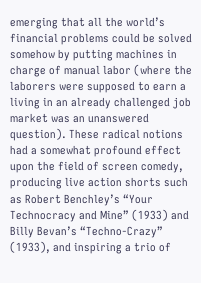emerging that all the world’s financial problems could be solved somehow by putting machines in charge of manual labor (where the laborers were supposed to earn a living in an already challenged job market was an unanswered question). These radical notions had a somewhat profound effect upon the field of screen comedy, producing live action shorts such as Robert Benchley’s “Your Technocracy and Mine” (1933) and Billy Bevan’s “Techno-Crazy” (1933), and inspiring a trio of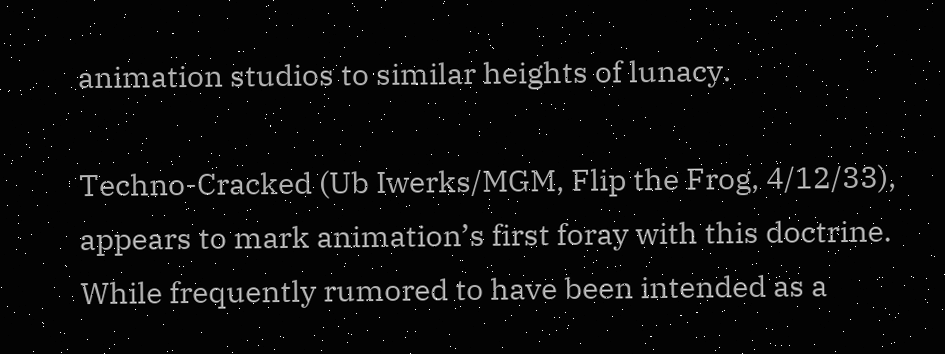animation studios to similar heights of lunacy.

Techno-Cracked (Ub Iwerks/MGM, Flip the Frog, 4/12/33), appears to mark animation’s first foray with this doctrine. While frequently rumored to have been intended as a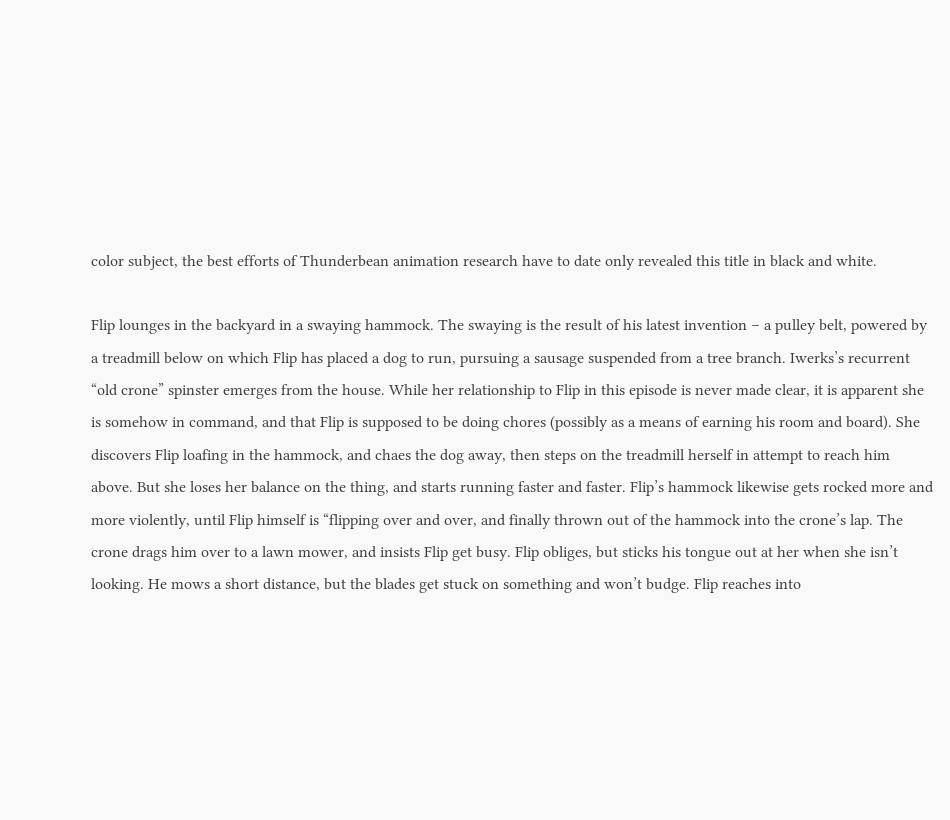color subject, the best efforts of Thunderbean animation research have to date only revealed this title in black and white.

Flip lounges in the backyard in a swaying hammock. The swaying is the result of his latest invention – a pulley belt, powered by a treadmill below on which Flip has placed a dog to run, pursuing a sausage suspended from a tree branch. Iwerks’s recurrent “old crone” spinster emerges from the house. While her relationship to Flip in this episode is never made clear, it is apparent she is somehow in command, and that Flip is supposed to be doing chores (possibly as a means of earning his room and board). She discovers Flip loafing in the hammock, and chaes the dog away, then steps on the treadmill herself in attempt to reach him above. But she loses her balance on the thing, and starts running faster and faster. Flip’s hammock likewise gets rocked more and more violently, until Flip himself is “flipping over and over, and finally thrown out of the hammock into the crone’s lap. The crone drags him over to a lawn mower, and insists Flip get busy. Flip obliges, but sticks his tongue out at her when she isn’t looking. He mows a short distance, but the blades get stuck on something and won’t budge. Flip reaches into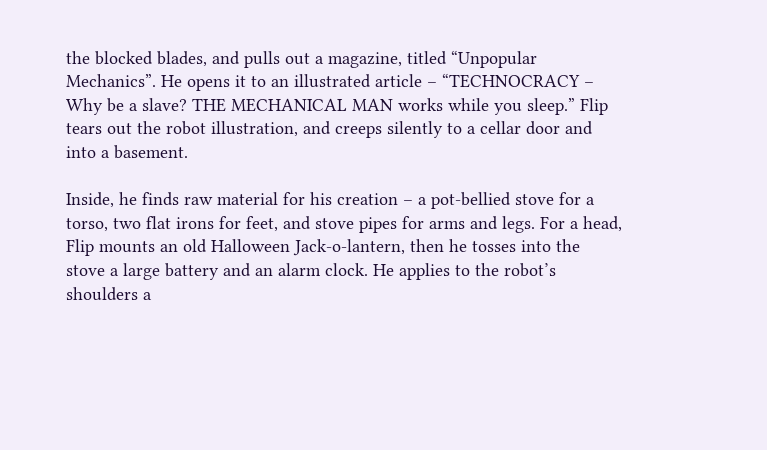the blocked blades, and pulls out a magazine, titled “Unpopular Mechanics”. He opens it to an illustrated article – “TECHNOCRACY – Why be a slave? THE MECHANICAL MAN works while you sleep.” Flip tears out the robot illustration, and creeps silently to a cellar door and into a basement.

Inside, he finds raw material for his creation – a pot-bellied stove for a torso, two flat irons for feet, and stove pipes for arms and legs. For a head, Flip mounts an old Halloween Jack-o-lantern, then he tosses into the stove a large battery and an alarm clock. He applies to the robot’s shoulders a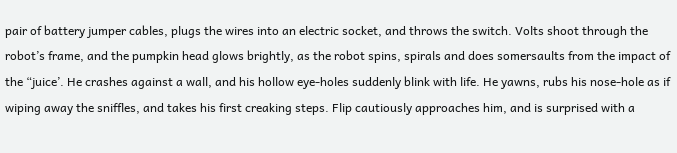pair of battery jumper cables, plugs the wires into an electric socket, and throws the switch. Volts shoot through the robot’s frame, and the pumpkin head glows brightly, as the robot spins, spirals and does somersaults from the impact of the “juice’. He crashes against a wall, and his hollow eye-holes suddenly blink with life. He yawns, rubs his nose-hole as if wiping away the sniffles, and takes his first creaking steps. Flip cautiously approaches him, and is surprised with a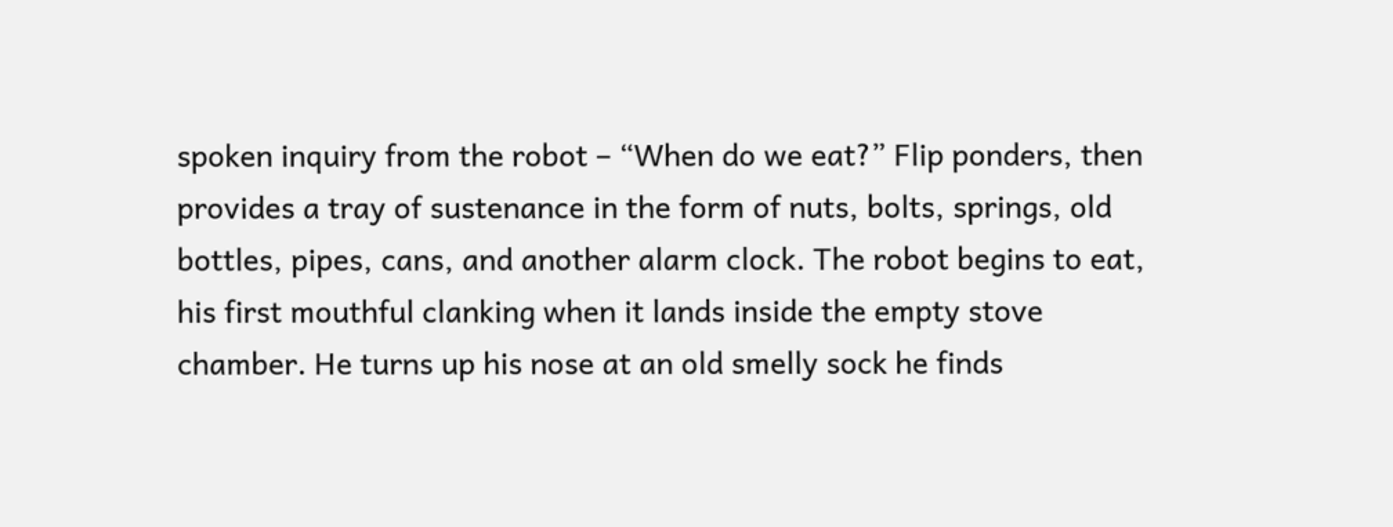spoken inquiry from the robot – “When do we eat?” Flip ponders, then provides a tray of sustenance in the form of nuts, bolts, springs, old bottles, pipes, cans, and another alarm clock. The robot begins to eat, his first mouthful clanking when it lands inside the empty stove chamber. He turns up his nose at an old smelly sock he finds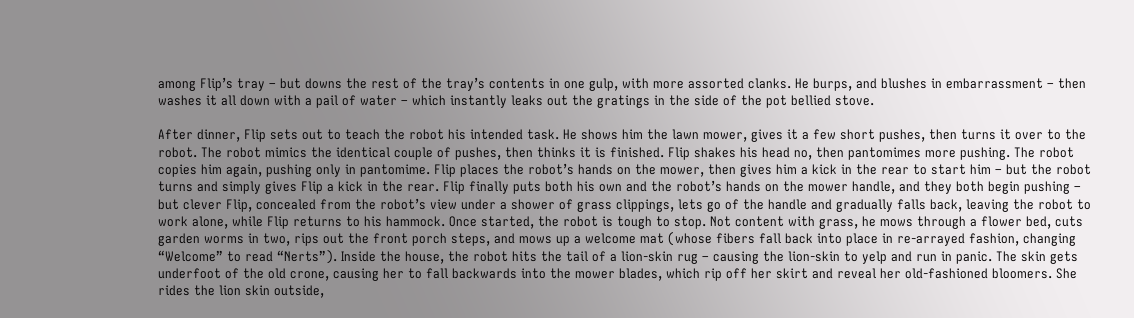among Flip’s tray – but downs the rest of the tray’s contents in one gulp, with more assorted clanks. He burps, and blushes in embarrassment – then washes it all down with a pail of water – which instantly leaks out the gratings in the side of the pot bellied stove.

After dinner, Flip sets out to teach the robot his intended task. He shows him the lawn mower, gives it a few short pushes, then turns it over to the robot. The robot mimics the identical couple of pushes, then thinks it is finished. Flip shakes his head no, then pantomimes more pushing. The robot copies him again, pushing only in pantomime. Flip places the robot’s hands on the mower, then gives him a kick in the rear to start him – but the robot turns and simply gives Flip a kick in the rear. Flip finally puts both his own and the robot’s hands on the mower handle, and they both begin pushing – but clever Flip, concealed from the robot’s view under a shower of grass clippings, lets go of the handle and gradually falls back, leaving the robot to work alone, while Flip returns to his hammock. Once started, the robot is tough to stop. Not content with grass, he mows through a flower bed, cuts garden worms in two, rips out the front porch steps, and mows up a welcome mat (whose fibers fall back into place in re-arrayed fashion, changing “Welcome” to read “Nerts”). Inside the house, the robot hits the tail of a lion-skin rug – causing the lion-skin to yelp and run in panic. The skin gets underfoot of the old crone, causing her to fall backwards into the mower blades, which rip off her skirt and reveal her old-fashioned bloomers. She rides the lion skin outside,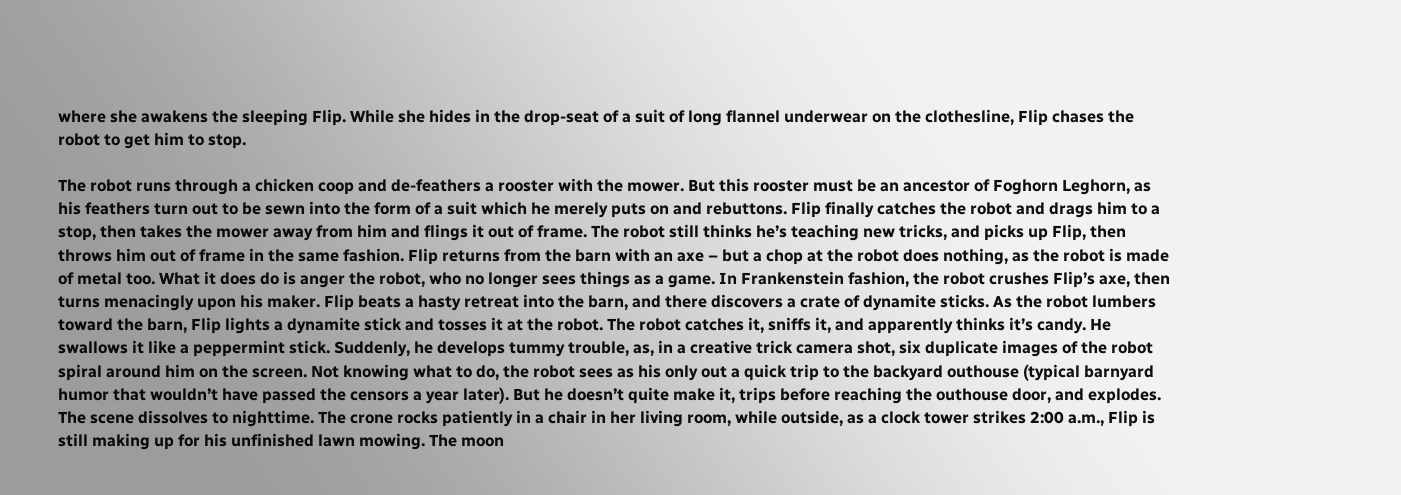where she awakens the sleeping Flip. While she hides in the drop-seat of a suit of long flannel underwear on the clothesline, Flip chases the robot to get him to stop.

The robot runs through a chicken coop and de-feathers a rooster with the mower. But this rooster must be an ancestor of Foghorn Leghorn, as his feathers turn out to be sewn into the form of a suit which he merely puts on and rebuttons. Flip finally catches the robot and drags him to a stop, then takes the mower away from him and flings it out of frame. The robot still thinks he’s teaching new tricks, and picks up Flip, then throws him out of frame in the same fashion. Flip returns from the barn with an axe – but a chop at the robot does nothing, as the robot is made of metal too. What it does do is anger the robot, who no longer sees things as a game. In Frankenstein fashion, the robot crushes Flip’s axe, then turns menacingly upon his maker. Flip beats a hasty retreat into the barn, and there discovers a crate of dynamite sticks. As the robot lumbers toward the barn, Flip lights a dynamite stick and tosses it at the robot. The robot catches it, sniffs it, and apparently thinks it’s candy. He swallows it like a peppermint stick. Suddenly, he develops tummy trouble, as, in a creative trick camera shot, six duplicate images of the robot spiral around him on the screen. Not knowing what to do, the robot sees as his only out a quick trip to the backyard outhouse (typical barnyard humor that wouldn’t have passed the censors a year later). But he doesn’t quite make it, trips before reaching the outhouse door, and explodes. The scene dissolves to nighttime. The crone rocks patiently in a chair in her living room, while outside, as a clock tower strikes 2:00 a.m., Flip is still making up for his unfinished lawn mowing. The moon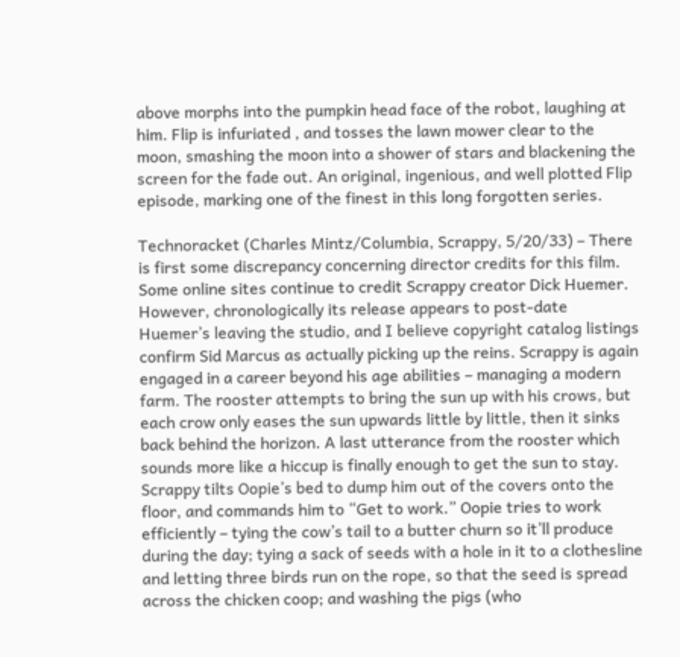above morphs into the pumpkin head face of the robot, laughing at him. Flip is infuriated , and tosses the lawn mower clear to the moon, smashing the moon into a shower of stars and blackening the screen for the fade out. An original, ingenious, and well plotted Flip episode, marking one of the finest in this long forgotten series.

Technoracket (Charles Mintz/Columbia, Scrappy, 5/20/33) – There is first some discrepancy concerning director credits for this film. Some online sites continue to credit Scrappy creator Dick Huemer. However, chronologically its release appears to post-date Huemer’s leaving the studio, and I believe copyright catalog listings confirm Sid Marcus as actually picking up the reins. Scrappy is again engaged in a career beyond his age abilities – managing a modern farm. The rooster attempts to bring the sun up with his crows, but each crow only eases the sun upwards little by little, then it sinks back behind the horizon. A last utterance from the rooster which sounds more like a hiccup is finally enough to get the sun to stay. Scrappy tilts Oopie’s bed to dump him out of the covers onto the floor, and commands him to “Get to work.” Oopie tries to work efficiently – tying the cow’s tail to a butter churn so it’ll produce during the day; tying a sack of seeds with a hole in it to a clothesline and letting three birds run on the rope, so that the seed is spread across the chicken coop; and washing the pigs (who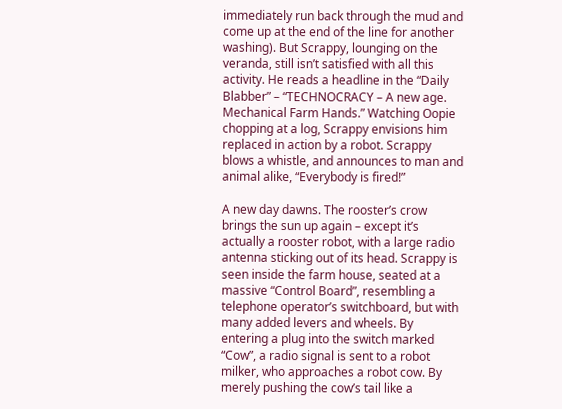immediately run back through the mud and come up at the end of the line for another washing). But Scrappy, lounging on the veranda, still isn’t satisfied with all this activity. He reads a headline in the “Daily Blabber” – “TECHNOCRACY – A new age. Mechanical Farm Hands.” Watching Oopie chopping at a log, Scrappy envisions him replaced in action by a robot. Scrappy blows a whistle, and announces to man and animal alike, “Everybody is fired!”

A new day dawns. The rooster’s crow brings the sun up again – except it’s actually a rooster robot, with a large radio antenna sticking out of its head. Scrappy is seen inside the farm house, seated at a massive “Control Board”, resembling a telephone operator’s switchboard, but with many added levers and wheels. By entering a plug into the switch marked “Cow”, a radio signal is sent to a robot milker, who approaches a robot cow. By merely pushing the cow’s tail like a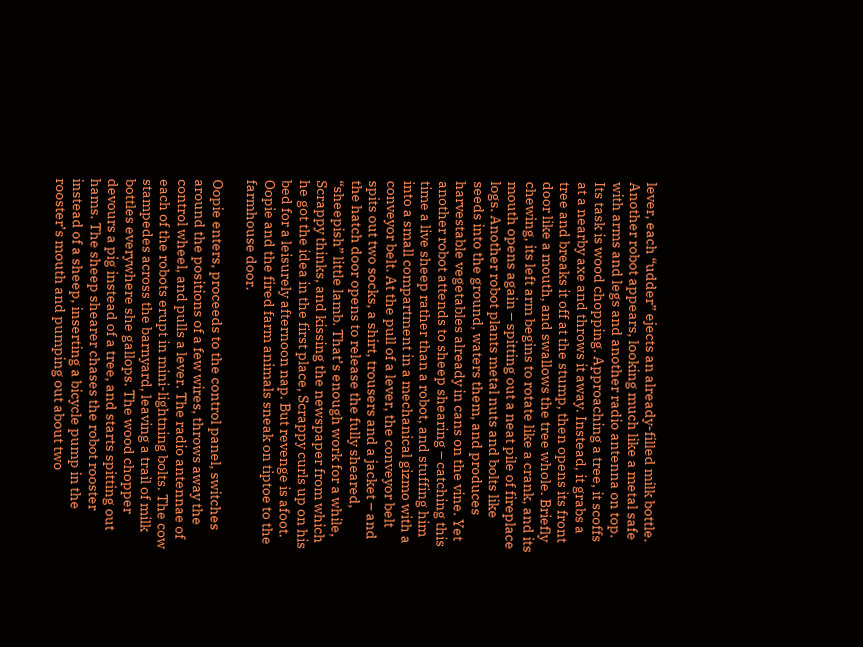lever, each “udder” ejects an already-filled milk bottle. Another robot appears, looking much like a metal safe with arms and legs and another radio antenna on top. Its task is wood chopping. Approaching a tree, it scoffs at a nearby axe and throws it away. Instead, it grabs a tree and breaks it off at the stump, then opens its front door like a mouth, and swallows the tree whole. Briefly chewing, its left arm begins to rotate like a crank, and its mouth opens again – spitting out a neat pile of fireplace logs. Another robot plants metal nuts and bolts like seeds into the ground, waters them, and produces harvestable vegetables already in cans on the vine. Yet another robot attends to sheep shearing – catching this time a live sheep rather than a robot, and stuffing him into a small compartment in a mechanical gizmo with a conveyor belt. At the pull of a lever, the conveyor belt spits out two socks, a shirt, trousers and a jacket – and the hatch door opens to release the fully sheared, “sheepish” little lamb. That’s enough work for a while, Scrappy thinks, and kissing the newspaper from which he got the idea in the first place, Scrappy curls up on his bed for a leisurely afternoon nap. But revenge is afoot. Oopie and the fired farm animals sneak on tiptoe to the farmhouse door.

Oopie enters, proceeds to the control panel, switches around the positions of a few wires, throws away the control wheel, and pulls a lever. The radio antennae of each of the robots erupt in mini-lightning bolts. The cow stampedes across the barnyard, leaving a trail of milk bottles everywhere she gallops. The wood chopper devours a pig instead of a tree, and starts spitting out hams. The sheep shearer chases the robot rooster instead of a sheep, inserting a bicycle pump in the rooster’s mouth and pumping out about two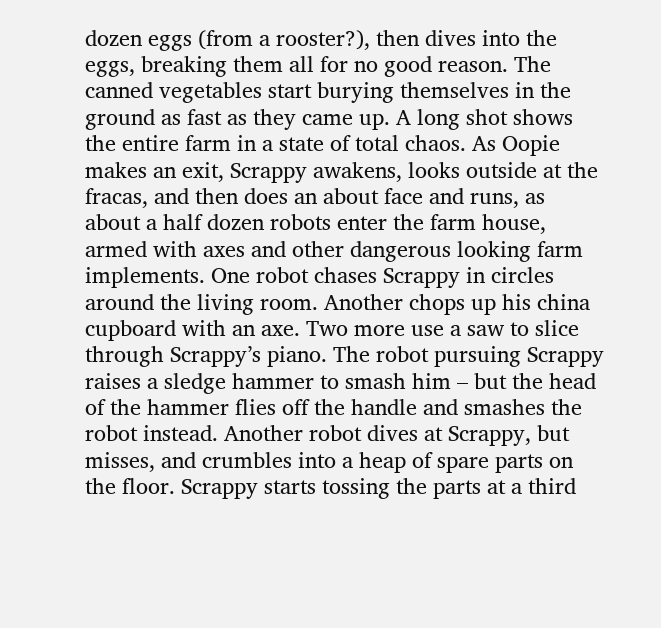dozen eggs (from a rooster?), then dives into the eggs, breaking them all for no good reason. The canned vegetables start burying themselves in the ground as fast as they came up. A long shot shows the entire farm in a state of total chaos. As Oopie makes an exit, Scrappy awakens, looks outside at the fracas, and then does an about face and runs, as about a half dozen robots enter the farm house, armed with axes and other dangerous looking farm implements. One robot chases Scrappy in circles around the living room. Another chops up his china cupboard with an axe. Two more use a saw to slice through Scrappy’s piano. The robot pursuing Scrappy raises a sledge hammer to smash him – but the head of the hammer flies off the handle and smashes the robot instead. Another robot dives at Scrappy, but misses, and crumbles into a heap of spare parts on the floor. Scrappy starts tossing the parts at a third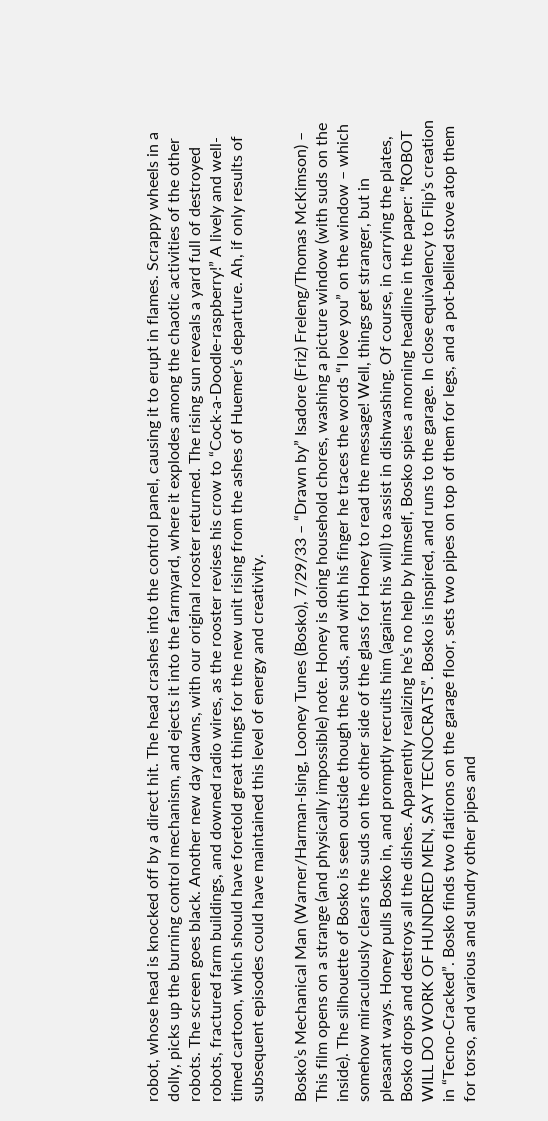robot, whose head is knocked off by a direct hit. The head crashes into the control panel, causing it to erupt in flames. Scrappy wheels in a dolly, picks up the burning control mechanism, and ejects it into the farmyard, where it explodes among the chaotic activities of the other robots. The screen goes black. Another new day dawns, with our original rooster returned. The rising sun reveals a yard full of destroyed robots, fractured farm buildings, and downed radio wires, as the rooster revises his crow to “Cock-a-Doodle-raspberry!” A lively and well-timed cartoon, which should have foretold great things for the new unit rising from the ashes of Huemer’s departure. Ah, if only results of subsequent episodes could have maintained this level of energy and creativity.

Bosko’s Mechanical Man (Warner/Harman-Ising, Looney Tunes (Bosko), 7/29/33 – “Drawn by” Isadore (Friz) Freleng/Thomas McKimson) – This film opens on a strange (and physically impossible) note. Honey is doing household chores, washing a picture window (with suds on the inside). The silhouette of Bosko is seen outside though the suds, and with his finger he traces the words “I love you” on the window – which somehow miraculously clears the suds on the other side of the glass for Honey to read the message! Well, things get stranger, but in pleasant ways. Honey pulls Bosko in, and promptly recruits him (against his will) to assist in dishwashing. Of course, in carrying the plates, Bosko drops and destroys all the dishes. Apparently realizing he’s no help by himself, Bosko spies a morning headline in the paper: “ROBOT WILL DO WORK OF HUNDRED MEN, SAY TECNOCRATS”. Bosko is inspired, and runs to the garage. In close equivalency to Flip’s creation in “Tecno-Cracked”. Bosko finds two flatirons on the garage floor, sets two pipes on top of them for legs, and a pot-bellied stove atop them for torso, and various and sundry other pipes and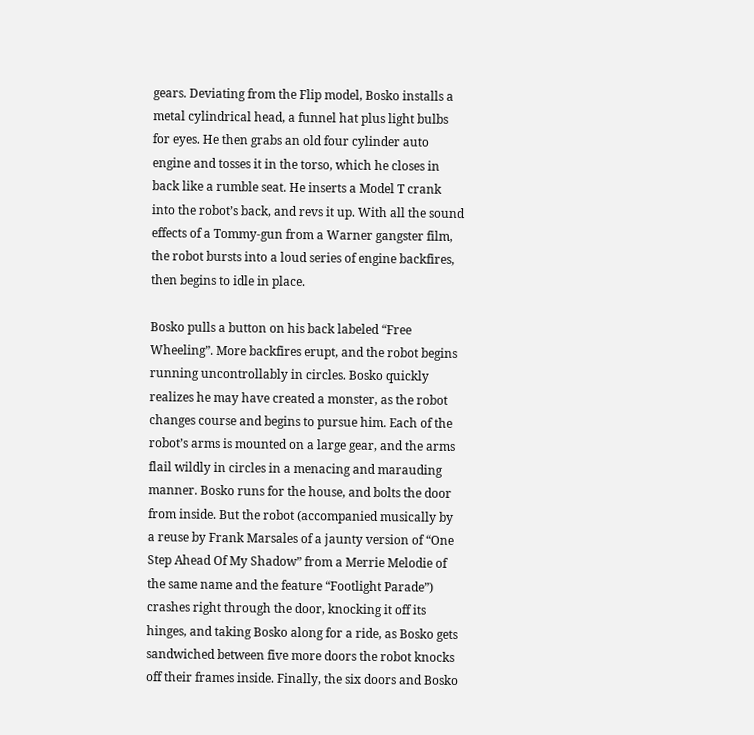gears. Deviating from the Flip model, Bosko installs a metal cylindrical head, a funnel hat plus light bulbs for eyes. He then grabs an old four cylinder auto engine and tosses it in the torso, which he closes in back like a rumble seat. He inserts a Model T crank into the robot’s back, and revs it up. With all the sound effects of a Tommy-gun from a Warner gangster film, the robot bursts into a loud series of engine backfires, then begins to idle in place.

Bosko pulls a button on his back labeled “Free Wheeling”. More backfires erupt, and the robot begins running uncontrollably in circles. Bosko quickly realizes he may have created a monster, as the robot changes course and begins to pursue him. Each of the robot’s arms is mounted on a large gear, and the arms flail wildly in circles in a menacing and marauding manner. Bosko runs for the house, and bolts the door from inside. But the robot (accompanied musically by a reuse by Frank Marsales of a jaunty version of “One Step Ahead Of My Shadow” from a Merrie Melodie of the same name and the feature “Footlight Parade”) crashes right through the door, knocking it off its hinges, and taking Bosko along for a ride, as Bosko gets sandwiched between five more doors the robot knocks off their frames inside. Finally, the six doors and Bosko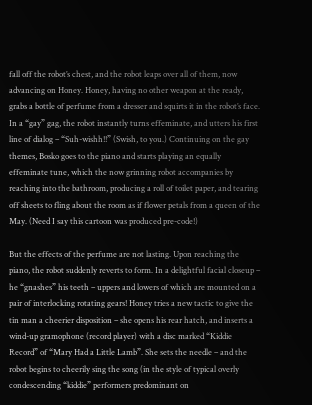fall off the robot’s chest, and the robot leaps over all of them, now advancing on Honey. Honey, having no other weapon at the ready, grabs a bottle of perfume from a dresser and squirts it in the robot’s face. In a “gay” gag, the robot instantly turns effeminate, and utters his first line of dialog – “Suh-wishh!!” (Swish, to you.) Continuing on the gay themes, Bosko goes to the piano and starts playing an equally effeminate tune, which the now grinning robot accompanies by reaching into the bathroom, producing a roll of toilet paper, and tearing off sheets to fling about the room as if flower petals from a queen of the May. (Need I say this cartoon was produced pre-code!)

But the effects of the perfume are not lasting. Upon reaching the piano, the robot suddenly reverts to form. In a delightful facial closeup – he “gnashes” his teeth – uppers and lowers of which are mounted on a pair of interlocking rotating gears! Honey tries a new tactic to give the tin man a cheerier disposition – she opens his rear hatch, and inserts a wind-up gramophone (record player) with a disc marked “Kiddie Record” of “Mary Had a Little Lamb”. She sets the needle – and the robot begins to cheerily sing the song (in the style of typical overly condescending “kiddie” performers predominant on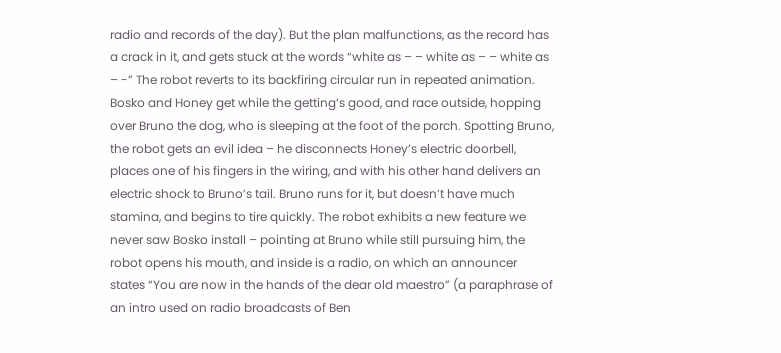radio and records of the day). But the plan malfunctions, as the record has a crack in it, and gets stuck at the words “white as – – white as – – white as – -” The robot reverts to its backfiring circular run in repeated animation. Bosko and Honey get while the getting’s good, and race outside, hopping over Bruno the dog, who is sleeping at the foot of the porch. Spotting Bruno, the robot gets an evil idea – he disconnects Honey’s electric doorbell, places one of his fingers in the wiring, and with his other hand delivers an electric shock to Bruno’s tail. Bruno runs for it, but doesn’t have much stamina, and begins to tire quickly. The robot exhibits a new feature we never saw Bosko install – pointing at Bruno while still pursuing him, the robot opens his mouth, and inside is a radio, on which an announcer states “You are now in the hands of the dear old maestro” (a paraphrase of an intro used on radio broadcasts of Ben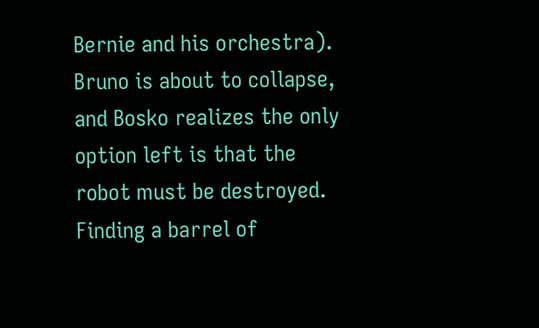Bernie and his orchestra). Bruno is about to collapse, and Bosko realizes the only option left is that the robot must be destroyed. Finding a barrel of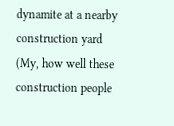dynamite at a nearby construction yard (My, how well these construction people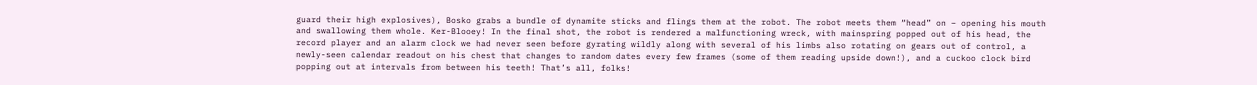guard their high explosives), Bosko grabs a bundle of dynamite sticks and flings them at the robot. The robot meets them “head” on – opening his mouth and swallowing them whole. Ker-Blooey! In the final shot, the robot is rendered a malfunctioning wreck, with mainspring popped out of his head, the record player and an alarm clock we had never seen before gyrating wildly along with several of his limbs also rotating on gears out of control, a newly-seen calendar readout on his chest that changes to random dates every few frames (some of them reading upside down!), and a cuckoo clock bird popping out at intervals from between his teeth! That’s all, folks!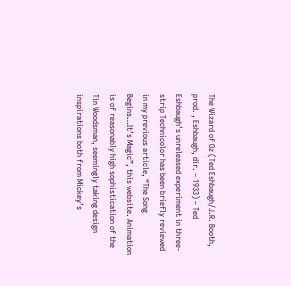The Wizard of Oz (Ted Eshbaugh/J.R. Booth, prod. , Eshbaugh, dir. – 1933) – Ted Eshbaugh’s unreleased experiment in three-strip Technicolor has been briefly reviewed in my previous article, “The Song Begins…It’s Magic”, this website. Animation is of reasonably high sophistication of the Tin Woodsman, seemingly taking design inspirations both from Mickey’s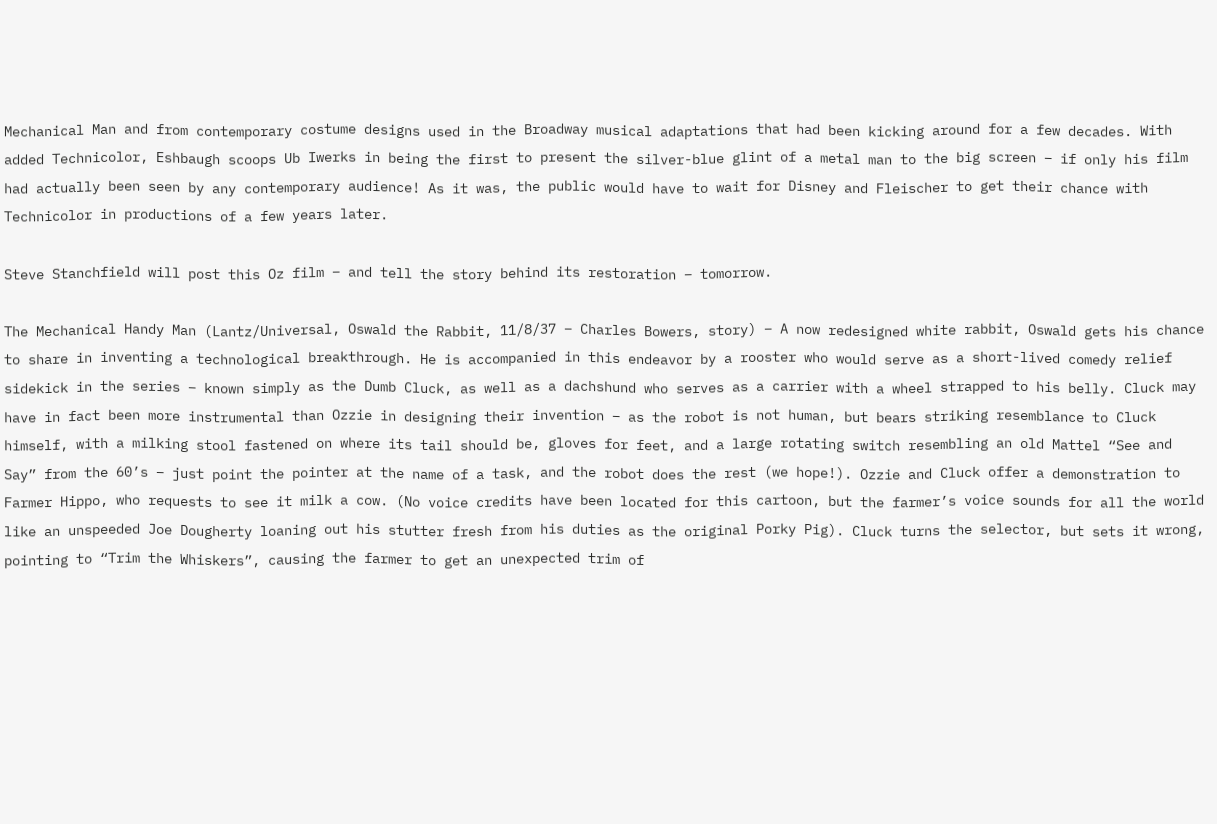Mechanical Man and from contemporary costume designs used in the Broadway musical adaptations that had been kicking around for a few decades. With added Technicolor, Eshbaugh scoops Ub Iwerks in being the first to present the silver-blue glint of a metal man to the big screen – if only his film had actually been seen by any contemporary audience! As it was, the public would have to wait for Disney and Fleischer to get their chance with Technicolor in productions of a few years later.

Steve Stanchfield will post this Oz film – and tell the story behind its restoration – tomorrow.

The Mechanical Handy Man (Lantz/Universal, Oswald the Rabbit, 11/8/37 – Charles Bowers, story) – A now redesigned white rabbit, Oswald gets his chance to share in inventing a technological breakthrough. He is accompanied in this endeavor by a rooster who would serve as a short-lived comedy relief sidekick in the series – known simply as the Dumb Cluck, as well as a dachshund who serves as a carrier with a wheel strapped to his belly. Cluck may have in fact been more instrumental than Ozzie in designing their invention – as the robot is not human, but bears striking resemblance to Cluck himself, with a milking stool fastened on where its tail should be, gloves for feet, and a large rotating switch resembling an old Mattel “See and Say” from the 60’s – just point the pointer at the name of a task, and the robot does the rest (we hope!). Ozzie and Cluck offer a demonstration to Farmer Hippo, who requests to see it milk a cow. (No voice credits have been located for this cartoon, but the farmer’s voice sounds for all the world like an unspeeded Joe Dougherty loaning out his stutter fresh from his duties as the original Porky Pig). Cluck turns the selector, but sets it wrong, pointing to “Trim the Whiskers”, causing the farmer to get an unexpected trim of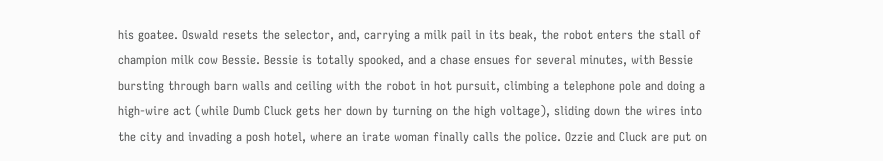his goatee. Oswald resets the selector, and, carrying a milk pail in its beak, the robot enters the stall of champion milk cow Bessie. Bessie is totally spooked, and a chase ensues for several minutes, with Bessie bursting through barn walls and ceiling with the robot in hot pursuit, climbing a telephone pole and doing a high-wire act (while Dumb Cluck gets her down by turning on the high voltage), sliding down the wires into the city and invading a posh hotel, where an irate woman finally calls the police. Ozzie and Cluck are put on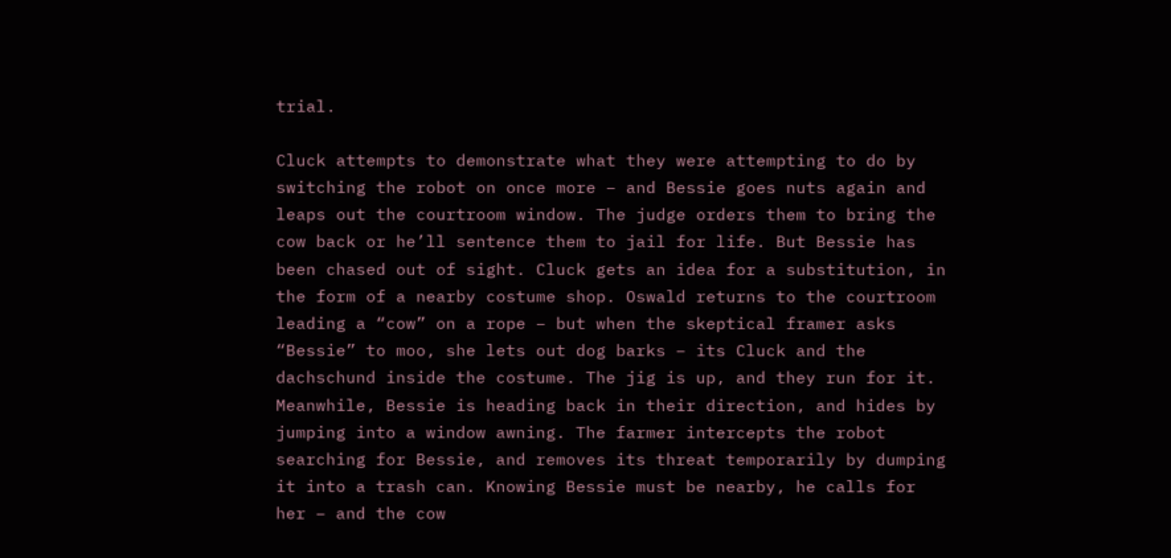trial.

Cluck attempts to demonstrate what they were attempting to do by switching the robot on once more – and Bessie goes nuts again and leaps out the courtroom window. The judge orders them to bring the cow back or he’ll sentence them to jail for life. But Bessie has been chased out of sight. Cluck gets an idea for a substitution, in the form of a nearby costume shop. Oswald returns to the courtroom leading a “cow” on a rope – but when the skeptical framer asks “Bessie” to moo, she lets out dog barks – its Cluck and the dachschund inside the costume. The jig is up, and they run for it. Meanwhile, Bessie is heading back in their direction, and hides by jumping into a window awning. The farmer intercepts the robot searching for Bessie, and removes its threat temporarily by dumping it into a trash can. Knowing Bessie must be nearby, he calls for her – and the cow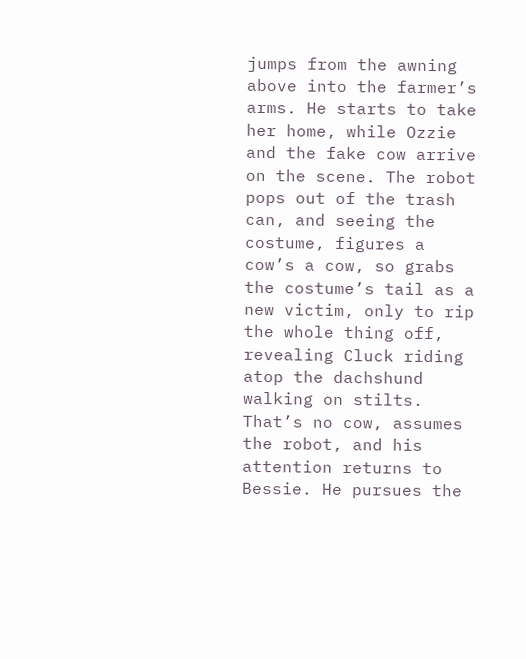jumps from the awning above into the farmer’s arms. He starts to take her home, while Ozzie and the fake cow arrive on the scene. The robot pops out of the trash can, and seeing the costume, figures a cow’s a cow, so grabs the costume’s tail as a new victim, only to rip the whole thing off, revealing Cluck riding atop the dachshund walking on stilts. That’s no cow, assumes the robot, and his attention returns to Bessie. He pursues the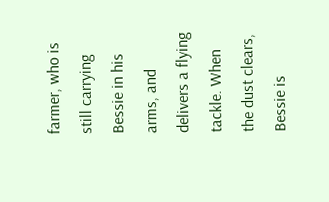farmer, who is still carrying Bessie in his arms, and delivers a flying tackle. When the dust clears, Bessie is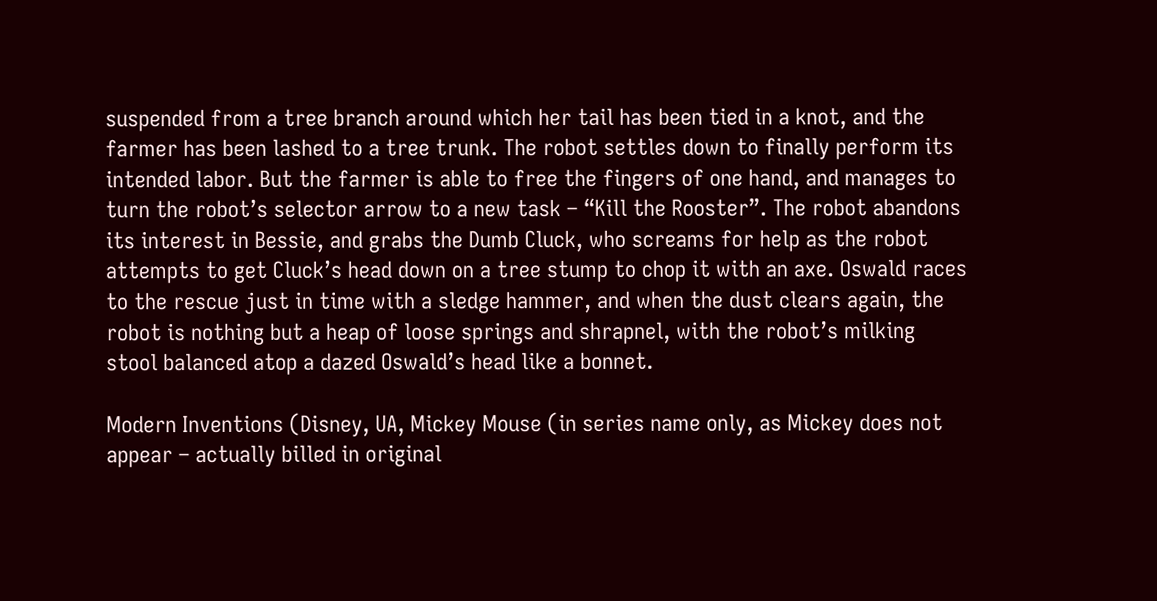suspended from a tree branch around which her tail has been tied in a knot, and the farmer has been lashed to a tree trunk. The robot settles down to finally perform its intended labor. But the farmer is able to free the fingers of one hand, and manages to turn the robot’s selector arrow to a new task – “Kill the Rooster”. The robot abandons its interest in Bessie, and grabs the Dumb Cluck, who screams for help as the robot attempts to get Cluck’s head down on a tree stump to chop it with an axe. Oswald races to the rescue just in time with a sledge hammer, and when the dust clears again, the robot is nothing but a heap of loose springs and shrapnel, with the robot’s milking stool balanced atop a dazed Oswald’s head like a bonnet.

Modern Inventions (Disney, UA, Mickey Mouse (in series name only, as Mickey does not appear – actually billed in original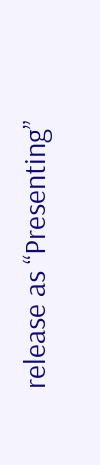release as “Presenting”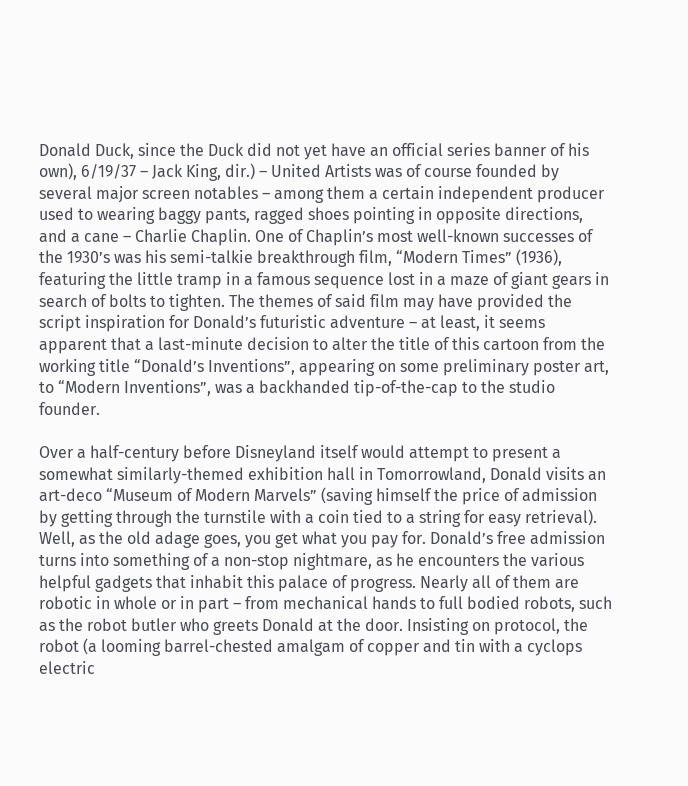Donald Duck, since the Duck did not yet have an official series banner of his own), 6/19/37 – Jack King, dir.) – United Artists was of course founded by several major screen notables – among them a certain independent producer used to wearing baggy pants, ragged shoes pointing in opposite directions, and a cane – Charlie Chaplin. One of Chaplin’s most well-known successes of the 1930’s was his semi-talkie breakthrough film, “Modern Times” (1936), featuring the little tramp in a famous sequence lost in a maze of giant gears in search of bolts to tighten. The themes of said film may have provided the script inspiration for Donald’s futuristic adventure – at least, it seems apparent that a last-minute decision to alter the title of this cartoon from the working title “Donald’s Inventions”, appearing on some preliminary poster art, to “Modern Inventions”, was a backhanded tip-of-the-cap to the studio founder.

Over a half-century before Disneyland itself would attempt to present a somewhat similarly-themed exhibition hall in Tomorrowland, Donald visits an art-deco “Museum of Modern Marvels” (saving himself the price of admission by getting through the turnstile with a coin tied to a string for easy retrieval). Well, as the old adage goes, you get what you pay for. Donald’s free admission turns into something of a non-stop nightmare, as he encounters the various helpful gadgets that inhabit this palace of progress. Nearly all of them are robotic in whole or in part – from mechanical hands to full bodied robots, such as the robot butler who greets Donald at the door. Insisting on protocol, the robot (a looming barrel-chested amalgam of copper and tin with a cyclops electric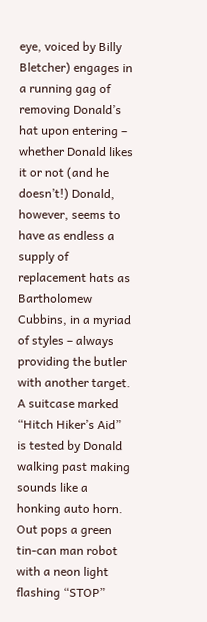eye, voiced by Billy Bletcher) engages in a running gag of removing Donald’s hat upon entering – whether Donald likes it or not (and he doesn’t!) Donald, however, seems to have as endless a supply of replacement hats as Bartholomew Cubbins, in a myriad of styles – always providing the butler with another target. A suitcase marked “Hitch Hiker’s Aid” is tested by Donald walking past making sounds like a honking auto horn. Out pops a green tin-can man robot with a neon light flashing “STOP”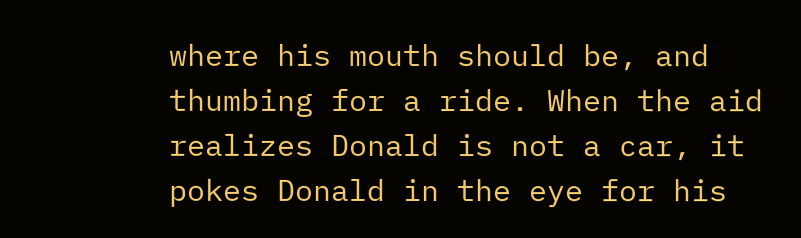where his mouth should be, and thumbing for a ride. When the aid realizes Donald is not a car, it pokes Donald in the eye for his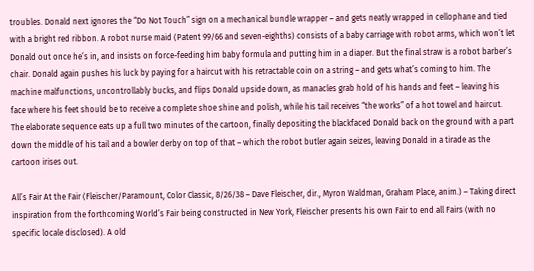troubles. Donald next ignores the “Do Not Touch” sign on a mechanical bundle wrapper – and gets neatly wrapped in cellophane and tied with a bright red ribbon. A robot nurse maid (Patent 99/66 and seven-eighths) consists of a baby carriage with robot arms, which won’t let Donald out once he’s in, and insists on force-feeding him baby formula and putting him in a diaper. But the final straw is a robot barber’s chair. Donald again pushes his luck by paying for a haircut with his retractable coin on a string – and gets what’s coming to him. The machine malfunctions, uncontrollably bucks, and flips Donald upside down, as manacles grab hold of his hands and feet – leaving his face where his feet should be to receive a complete shoe shine and polish, while his tail receives “the works” of a hot towel and haircut. The elaborate sequence eats up a full two minutes of the cartoon, finally depositing the blackfaced Donald back on the ground with a part down the middle of his tail and a bowler derby on top of that – which the robot butler again seizes, leaving Donald in a tirade as the cartoon irises out.

All’s Fair At the Fair (Fleischer/Paramount, Color Classic, 8/26/38 – Dave Fleischer, dir., Myron Waldman, Graham Place, anim.) – Taking direct inspiration from the forthcoming World’s Fair being constructed in New York, Fleischer presents his own Fair to end all Fairs (with no specific locale disclosed). A old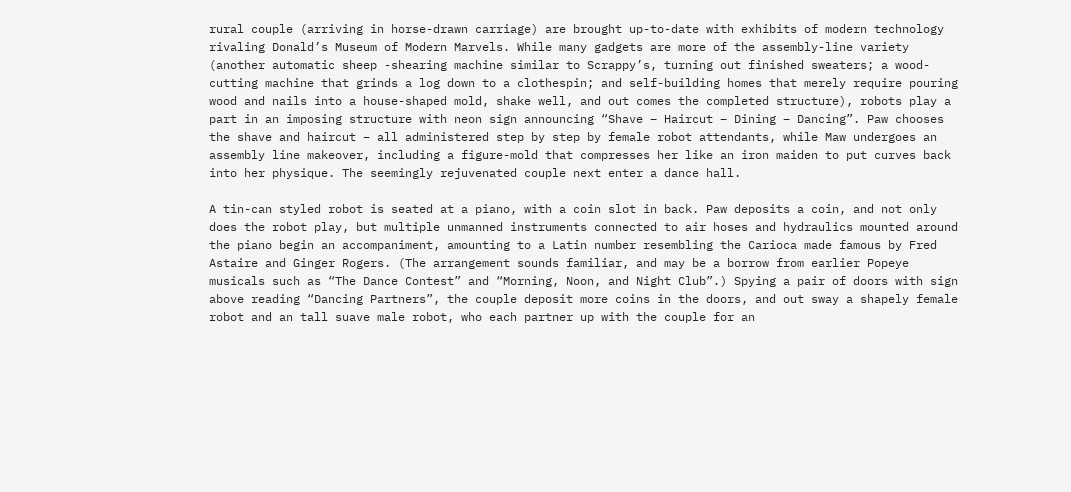rural couple (arriving in horse-drawn carriage) are brought up-to-date with exhibits of modern technology rivaling Donald’s Museum of Modern Marvels. While many gadgets are more of the assembly-line variety (another automatic sheep -shearing machine similar to Scrappy’s, turning out finished sweaters; a wood-cutting machine that grinds a log down to a clothespin; and self-building homes that merely require pouring wood and nails into a house-shaped mold, shake well, and out comes the completed structure), robots play a part in an imposing structure with neon sign announcing “Shave – Haircut – Dining – Dancing”. Paw chooses the shave and haircut – all administered step by step by female robot attendants, while Maw undergoes an assembly line makeover, including a figure-mold that compresses her like an iron maiden to put curves back into her physique. The seemingly rejuvenated couple next enter a dance hall.

A tin-can styled robot is seated at a piano, with a coin slot in back. Paw deposits a coin, and not only does the robot play, but multiple unmanned instruments connected to air hoses and hydraulics mounted around the piano begin an accompaniment, amounting to a Latin number resembling the Carioca made famous by Fred Astaire and Ginger Rogers. (The arrangement sounds familiar, and may be a borrow from earlier Popeye musicals such as “The Dance Contest” and “Morning, Noon, and Night Club”.) Spying a pair of doors with sign above reading “Dancing Partners”, the couple deposit more coins in the doors, and out sway a shapely female robot and an tall suave male robot, who each partner up with the couple for an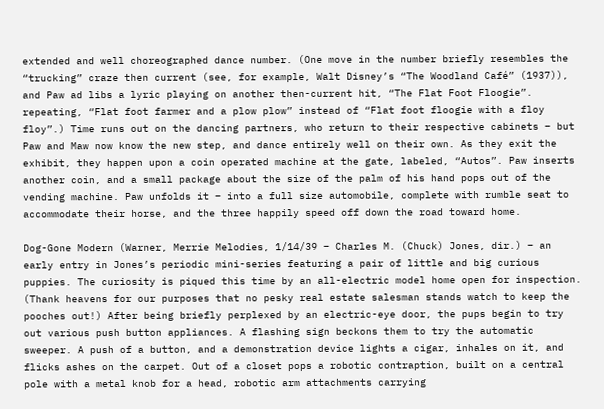extended and well choreographed dance number. (One move in the number briefly resembles the “trucking” craze then current (see, for example, Walt Disney’s “The Woodland Café” (1937)), and Paw ad libs a lyric playing on another then-current hit, “The Flat Foot Floogie”. repeating, “Flat foot farmer and a plow plow” instead of “Flat foot floogie with a floy floy”.) Time runs out on the dancing partners, who return to their respective cabinets – but Paw and Maw now know the new step, and dance entirely well on their own. As they exit the exhibit, they happen upon a coin operated machine at the gate, labeled, “Autos”. Paw inserts another coin, and a small package about the size of the palm of his hand pops out of the vending machine. Paw unfolds it – into a full size automobile, complete with rumble seat to accommodate their horse, and the three happily speed off down the road toward home.

Dog-Gone Modern (Warner, Merrie Melodies, 1/14/39 – Charles M. (Chuck) Jones, dir.) – an early entry in Jones’s periodic mini-series featuring a pair of little and big curious puppies. The curiosity is piqued this time by an all-electric model home open for inspection. (Thank heavens for our purposes that no pesky real estate salesman stands watch to keep the pooches out!) After being briefly perplexed by an electric-eye door, the pups begin to try out various push button appliances. A flashing sign beckons them to try the automatic sweeper. A push of a button, and a demonstration device lights a cigar, inhales on it, and flicks ashes on the carpet. Out of a closet pops a robotic contraption, built on a central pole with a metal knob for a head, robotic arm attachments carrying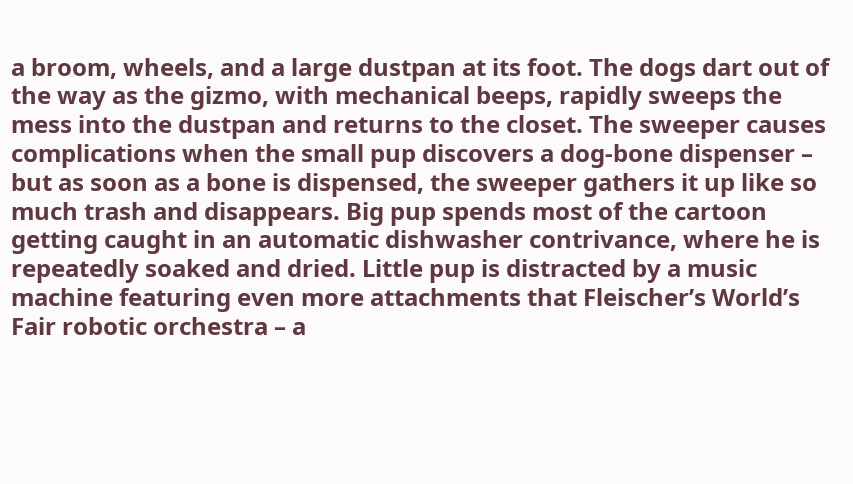a broom, wheels, and a large dustpan at its foot. The dogs dart out of the way as the gizmo, with mechanical beeps, rapidly sweeps the mess into the dustpan and returns to the closet. The sweeper causes complications when the small pup discovers a dog-bone dispenser – but as soon as a bone is dispensed, the sweeper gathers it up like so much trash and disappears. Big pup spends most of the cartoon getting caught in an automatic dishwasher contrivance, where he is repeatedly soaked and dried. Little pup is distracted by a music machine featuring even more attachments that Fleischer’s World’s Fair robotic orchestra – a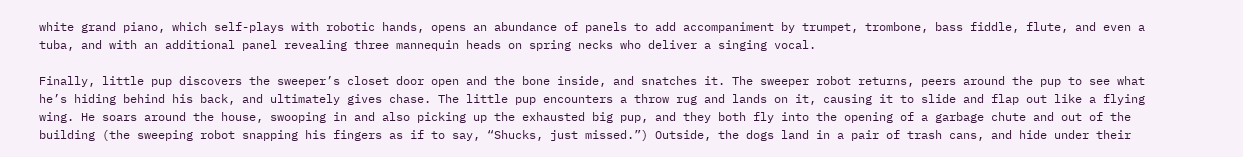white grand piano, which self-plays with robotic hands, opens an abundance of panels to add accompaniment by trumpet, trombone, bass fiddle, flute, and even a tuba, and with an additional panel revealing three mannequin heads on spring necks who deliver a singing vocal.

Finally, little pup discovers the sweeper’s closet door open and the bone inside, and snatches it. The sweeper robot returns, peers around the pup to see what he’s hiding behind his back, and ultimately gives chase. The little pup encounters a throw rug and lands on it, causing it to slide and flap out like a flying wing. He soars around the house, swooping in and also picking up the exhausted big pup, and they both fly into the opening of a garbage chute and out of the building (the sweeping robot snapping his fingers as if to say, “Shucks, just missed.”) Outside, the dogs land in a pair of trash cans, and hide under their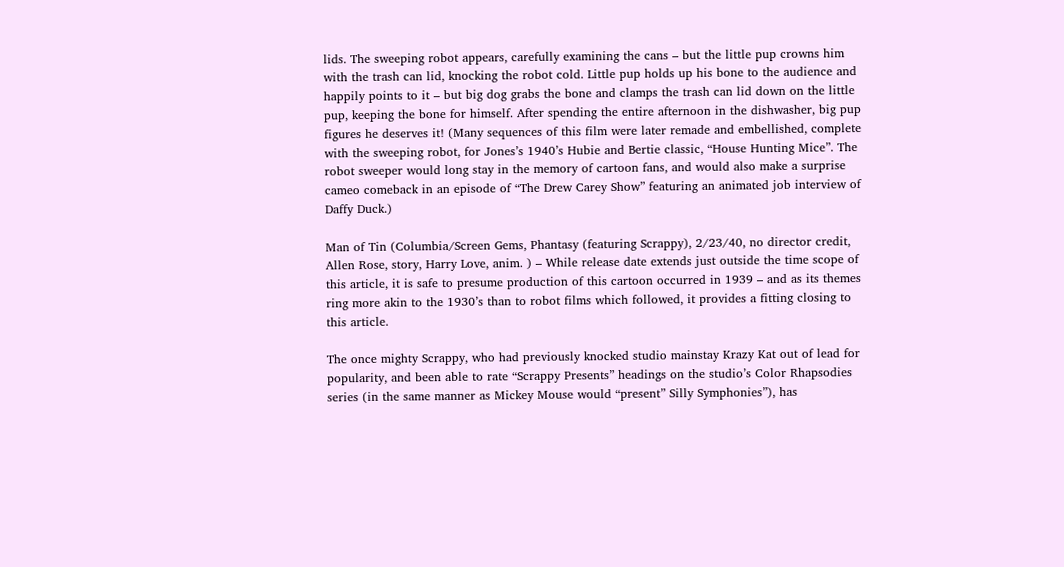lids. The sweeping robot appears, carefully examining the cans – but the little pup crowns him with the trash can lid, knocking the robot cold. Little pup holds up his bone to the audience and happily points to it – but big dog grabs the bone and clamps the trash can lid down on the little pup, keeping the bone for himself. After spending the entire afternoon in the dishwasher, big pup figures he deserves it! (Many sequences of this film were later remade and embellished, complete with the sweeping robot, for Jones’s 1940’s Hubie and Bertie classic, “House Hunting Mice”. The robot sweeper would long stay in the memory of cartoon fans, and would also make a surprise cameo comeback in an episode of “The Drew Carey Show” featuring an animated job interview of Daffy Duck.)

Man of Tin (Columbia/Screen Gems, Phantasy (featuring Scrappy), 2/23/40, no director credit, Allen Rose, story, Harry Love, anim. ) – While release date extends just outside the time scope of this article, it is safe to presume production of this cartoon occurred in 1939 – and as its themes ring more akin to the 1930’s than to robot films which followed, it provides a fitting closing to this article.

The once mighty Scrappy, who had previously knocked studio mainstay Krazy Kat out of lead for popularity, and been able to rate “Scrappy Presents” headings on the studio’s Color Rhapsodies series (in the same manner as Mickey Mouse would “present” Silly Symphonies”), has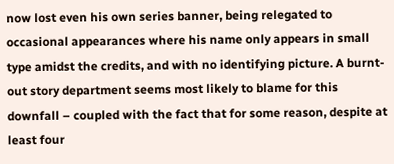now lost even his own series banner, being relegated to occasional appearances where his name only appears in small type amidst the credits, and with no identifying picture. A burnt-out story department seems most likely to blame for this downfall – coupled with the fact that for some reason, despite at least four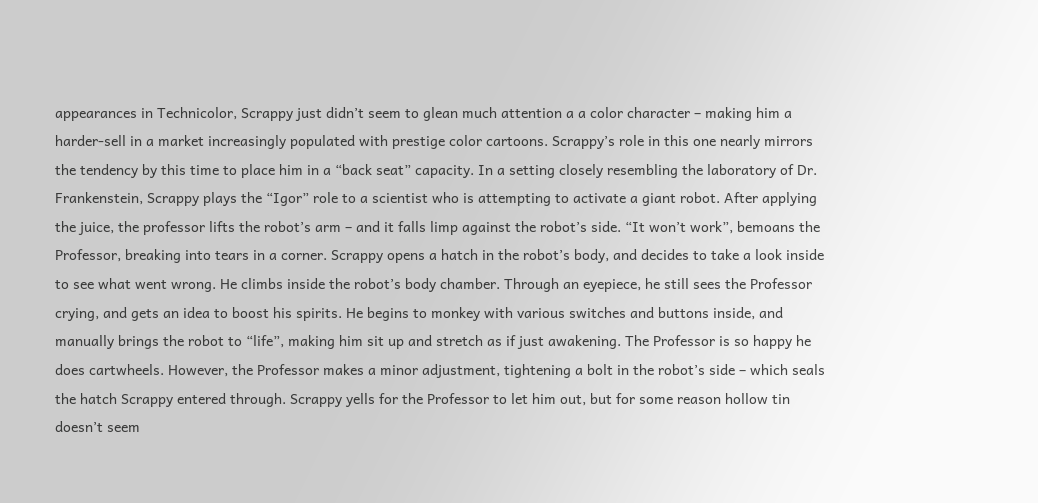appearances in Technicolor, Scrappy just didn’t seem to glean much attention a a color character – making him a harder-sell in a market increasingly populated with prestige color cartoons. Scrappy’s role in this one nearly mirrors the tendency by this time to place him in a “back seat” capacity. In a setting closely resembling the laboratory of Dr. Frankenstein, Scrappy plays the “Igor” role to a scientist who is attempting to activate a giant robot. After applying the juice, the professor lifts the robot’s arm – and it falls limp against the robot’s side. “It won’t work”, bemoans the Professor, breaking into tears in a corner. Scrappy opens a hatch in the robot’s body, and decides to take a look inside to see what went wrong. He climbs inside the robot’s body chamber. Through an eyepiece, he still sees the Professor crying, and gets an idea to boost his spirits. He begins to monkey with various switches and buttons inside, and manually brings the robot to “life”, making him sit up and stretch as if just awakening. The Professor is so happy he does cartwheels. However, the Professor makes a minor adjustment, tightening a bolt in the robot’s side – which seals the hatch Scrappy entered through. Scrappy yells for the Professor to let him out, but for some reason hollow tin doesn’t seem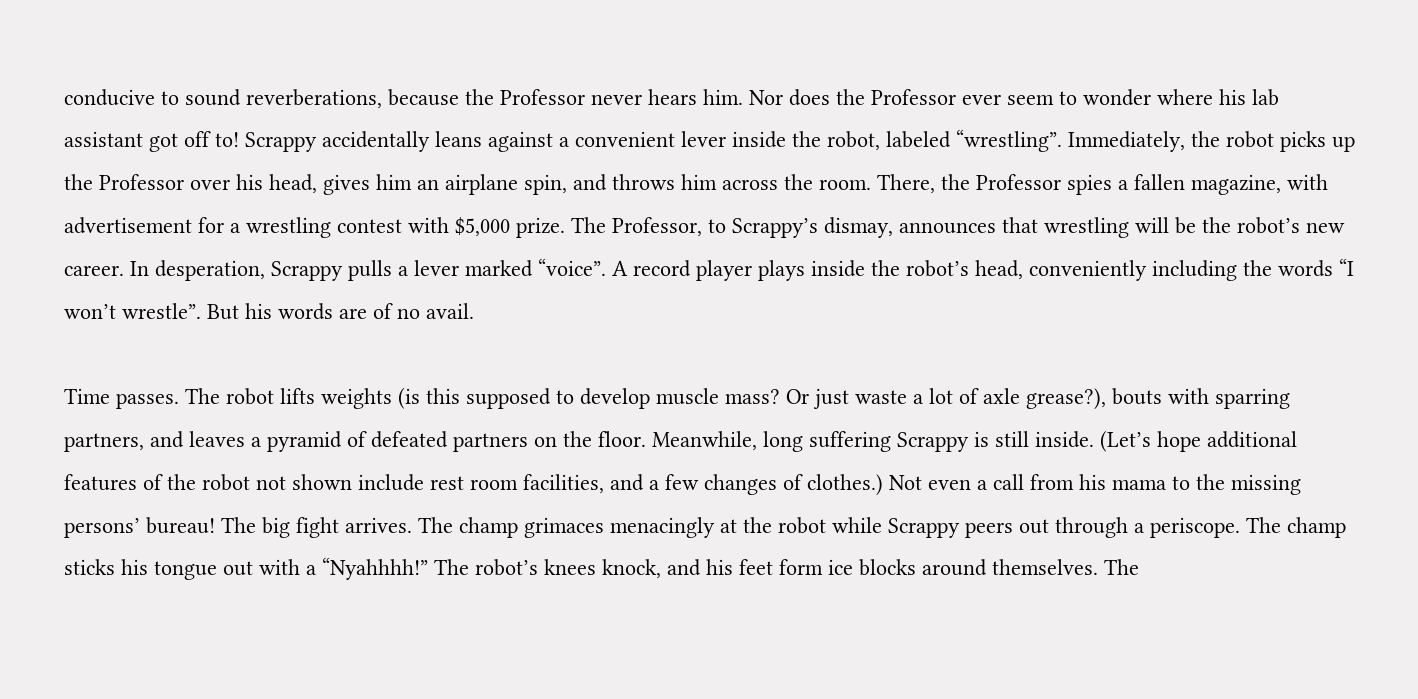conducive to sound reverberations, because the Professor never hears him. Nor does the Professor ever seem to wonder where his lab assistant got off to! Scrappy accidentally leans against a convenient lever inside the robot, labeled “wrestling”. Immediately, the robot picks up the Professor over his head, gives him an airplane spin, and throws him across the room. There, the Professor spies a fallen magazine, with advertisement for a wrestling contest with $5,000 prize. The Professor, to Scrappy’s dismay, announces that wrestling will be the robot’s new career. In desperation, Scrappy pulls a lever marked “voice”. A record player plays inside the robot’s head, conveniently including the words “I won’t wrestle”. But his words are of no avail.

Time passes. The robot lifts weights (is this supposed to develop muscle mass? Or just waste a lot of axle grease?), bouts with sparring partners, and leaves a pyramid of defeated partners on the floor. Meanwhile, long suffering Scrappy is still inside. (Let’s hope additional features of the robot not shown include rest room facilities, and a few changes of clothes.) Not even a call from his mama to the missing persons’ bureau! The big fight arrives. The champ grimaces menacingly at the robot while Scrappy peers out through a periscope. The champ sticks his tongue out with a “Nyahhhh!” The robot’s knees knock, and his feet form ice blocks around themselves. The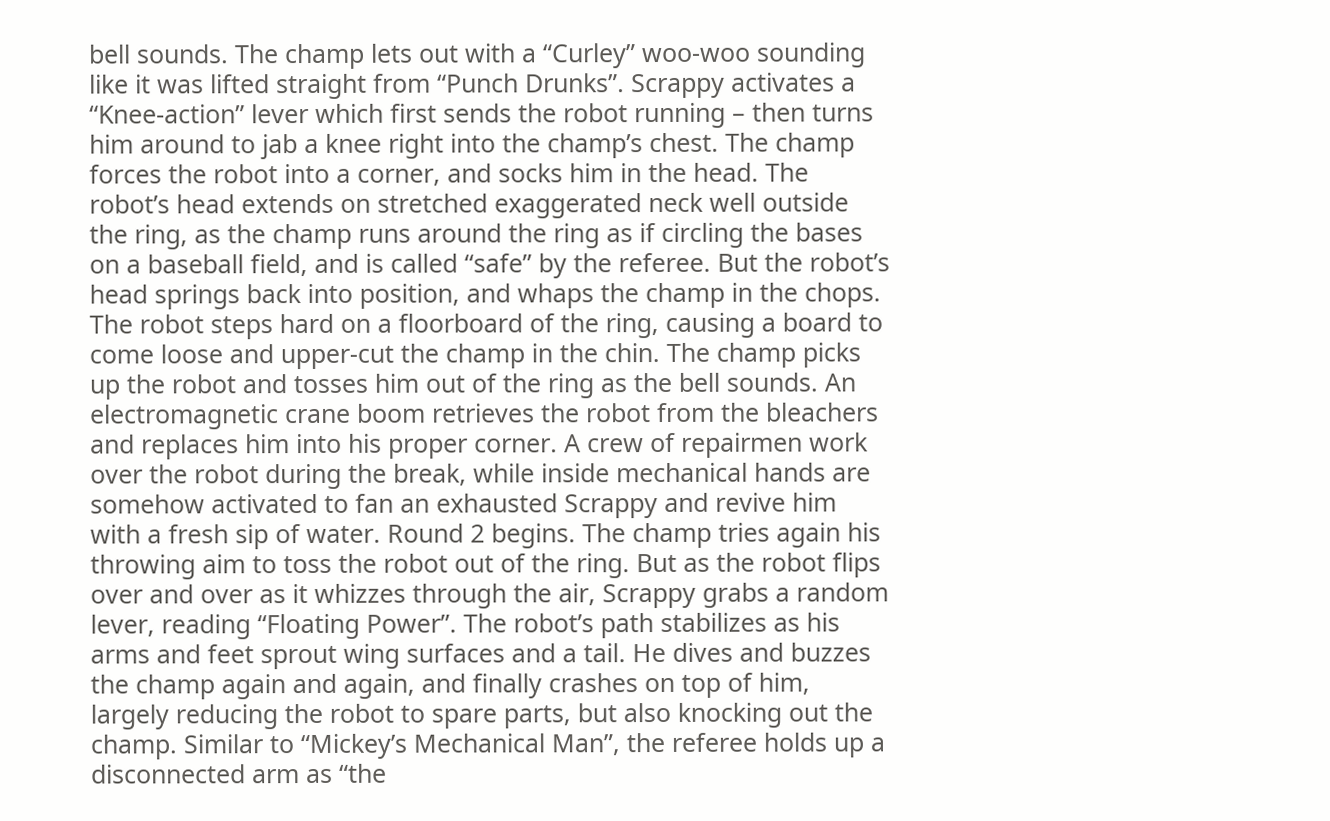bell sounds. The champ lets out with a “Curley” woo-woo sounding like it was lifted straight from “Punch Drunks”. Scrappy activates a “Knee-action” lever which first sends the robot running – then turns him around to jab a knee right into the champ’s chest. The champ forces the robot into a corner, and socks him in the head. The robot’s head extends on stretched exaggerated neck well outside the ring, as the champ runs around the ring as if circling the bases on a baseball field, and is called “safe” by the referee. But the robot’s head springs back into position, and whaps the champ in the chops. The robot steps hard on a floorboard of the ring, causing a board to come loose and upper-cut the champ in the chin. The champ picks up the robot and tosses him out of the ring as the bell sounds. An electromagnetic crane boom retrieves the robot from the bleachers and replaces him into his proper corner. A crew of repairmen work over the robot during the break, while inside mechanical hands are somehow activated to fan an exhausted Scrappy and revive him with a fresh sip of water. Round 2 begins. The champ tries again his throwing aim to toss the robot out of the ring. But as the robot flips over and over as it whizzes through the air, Scrappy grabs a random lever, reading “Floating Power”. The robot’s path stabilizes as his arms and feet sprout wing surfaces and a tail. He dives and buzzes the champ again and again, and finally crashes on top of him, largely reducing the robot to spare parts, but also knocking out the champ. Similar to “Mickey’s Mechanical Man”, the referee holds up a disconnected arm as “the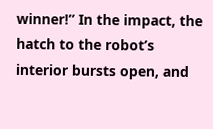winner!” In the impact, the hatch to the robot’s interior bursts open, and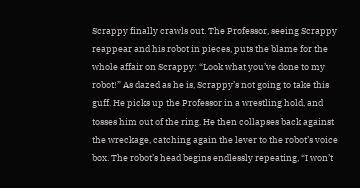Scrappy finally crawls out. The Professor, seeing Scrappy reappear and his robot in pieces, puts the blame for the whole affair on Scrappy: “Look what you’ve done to my robot!” As dazed as he is, Scrappy’s not going to take this guff. He picks up the Professor in a wrestling hold, and tosses him out of the ring. He then collapses back against the wreckage, catching again the lever to the robot’s voice box. The robot’s head begins endlessly repeating, “I won’t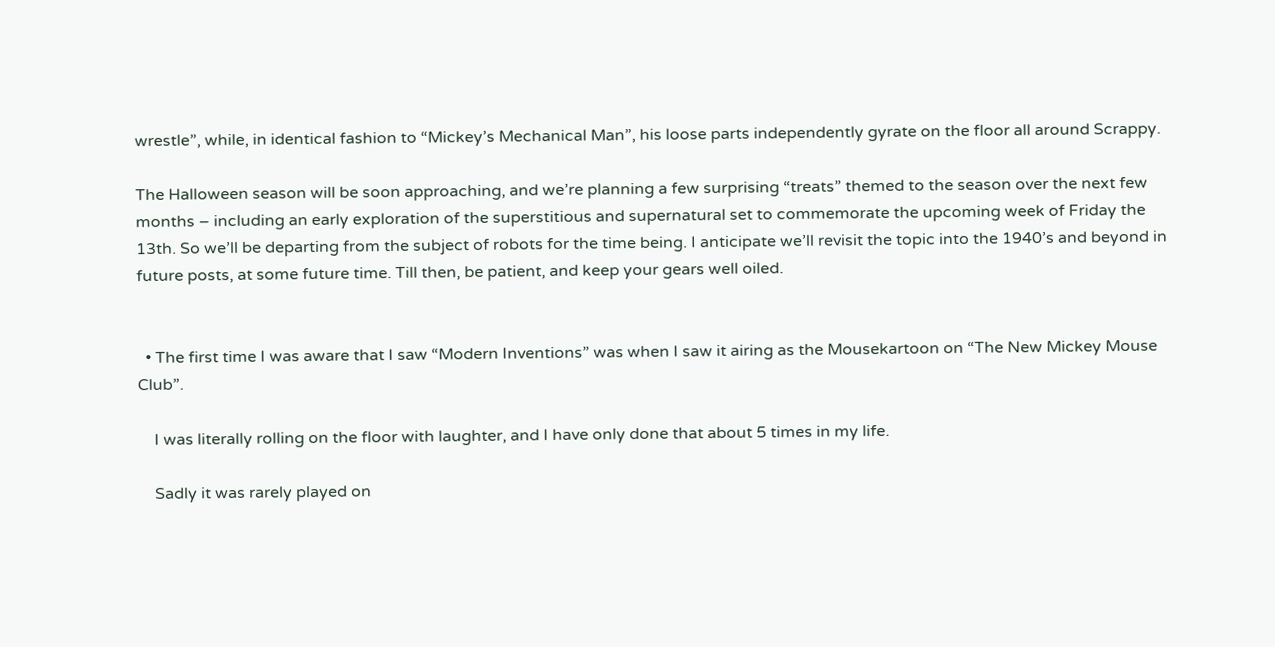wrestle”, while, in identical fashion to “Mickey’s Mechanical Man”, his loose parts independently gyrate on the floor all around Scrappy.

The Halloween season will be soon approaching, and we’re planning a few surprising “treats” themed to the season over the next few months – including an early exploration of the superstitious and supernatural set to commemorate the upcoming week of Friday the 13th. So we’ll be departing from the subject of robots for the time being. I anticipate we’ll revisit the topic into the 1940’s and beyond in future posts, at some future time. Till then, be patient, and keep your gears well oiled.


  • The first time I was aware that I saw “Modern Inventions” was when I saw it airing as the Mousekartoon on “The New Mickey Mouse Club”.

    I was literally rolling on the floor with laughter, and I have only done that about 5 times in my life.

    Sadly it was rarely played on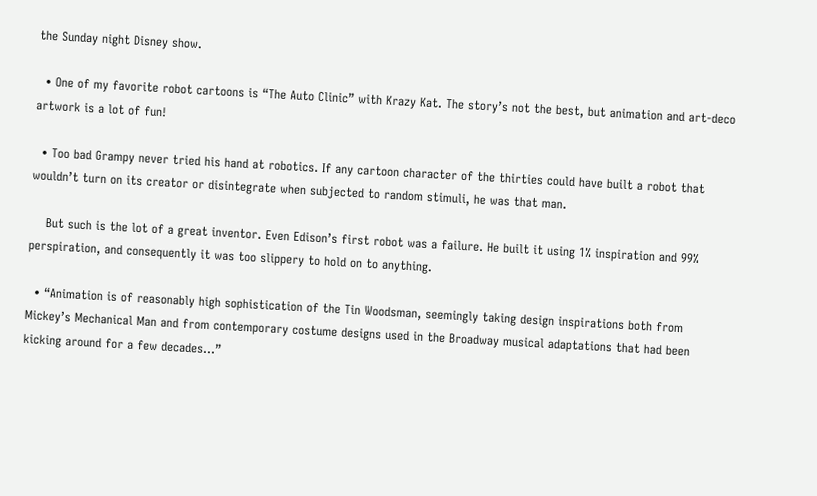the Sunday night Disney show.

  • One of my favorite robot cartoons is “The Auto Clinic” with Krazy Kat. The story’s not the best, but animation and art-deco artwork is a lot of fun!

  • Too bad Grampy never tried his hand at robotics. If any cartoon character of the thirties could have built a robot that wouldn’t turn on its creator or disintegrate when subjected to random stimuli, he was that man.

    But such is the lot of a great inventor. Even Edison’s first robot was a failure. He built it using 1% inspiration and 99% perspiration, and consequently it was too slippery to hold on to anything.

  • “Animation is of reasonably high sophistication of the Tin Woodsman, seemingly taking design inspirations both from Mickey’s Mechanical Man and from contemporary costume designs used in the Broadway musical adaptations that had been kicking around for a few decades…”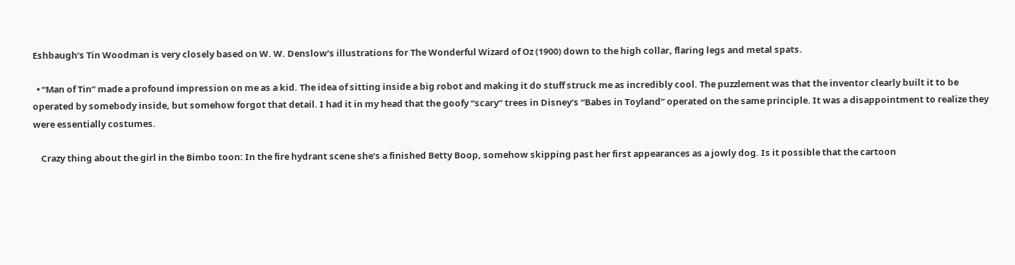Eshbaugh’s Tin Woodman is very closely based on W. W. Denslow’s illustrations for The Wonderful Wizard of Oz (1900) down to the high collar, flaring legs and metal spats.

  • “Man of Tin” made a profound impression on me as a kid. The idea of sitting inside a big robot and making it do stuff struck me as incredibly cool. The puzzlement was that the inventor clearly built it to be operated by somebody inside, but somehow forgot that detail. I had it in my head that the goofy “scary” trees in Disney’s “Babes in Toyland” operated on the same principle. It was a disappointment to realize they were essentially costumes.

    Crazy thing about the girl in the Bimbo toon: In the fire hydrant scene she’s a finished Betty Boop, somehow skipping past her first appearances as a jowly dog. Is it possible that the cartoon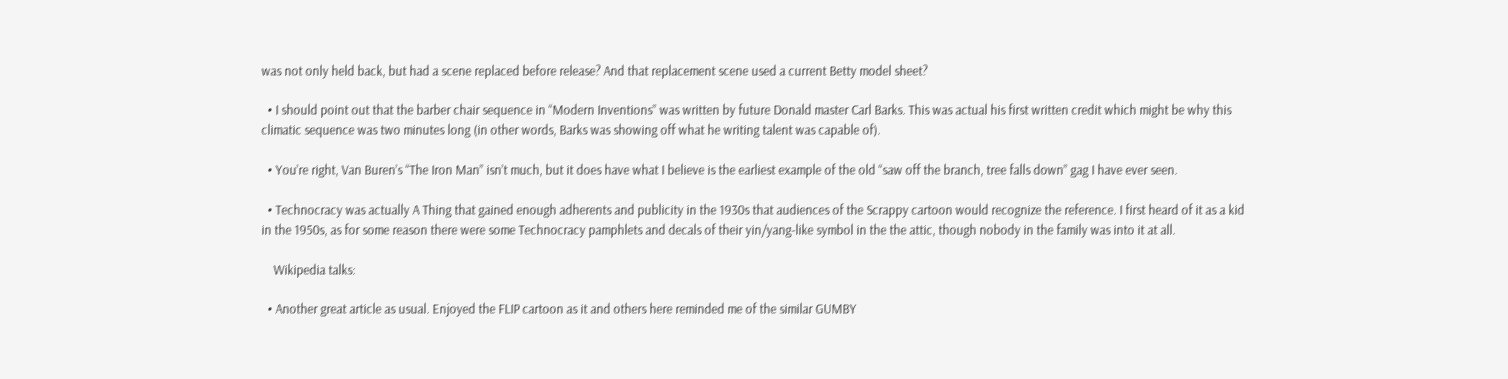was not only held back, but had a scene replaced before release? And that replacement scene used a current Betty model sheet?

  • I should point out that the barber chair sequence in “Modern Inventions” was written by future Donald master Carl Barks. This was actual his first written credit which might be why this climatic sequence was two minutes long (in other words, Barks was showing off what he writing talent was capable of).

  • You’re right, Van Buren’s “The Iron Man” isn’t much, but it does have what I believe is the earliest example of the old “saw off the branch, tree falls down” gag I have ever seen.

  • Technocracy was actually A Thing that gained enough adherents and publicity in the 1930s that audiences of the Scrappy cartoon would recognize the reference. I first heard of it as a kid in the 1950s, as for some reason there were some Technocracy pamphlets and decals of their yin/yang-like symbol in the the attic, though nobody in the family was into it at all.

    Wikipedia talks:

  • Another great article as usual. Enjoyed the FLIP cartoon as it and others here reminded me of the similar GUMBY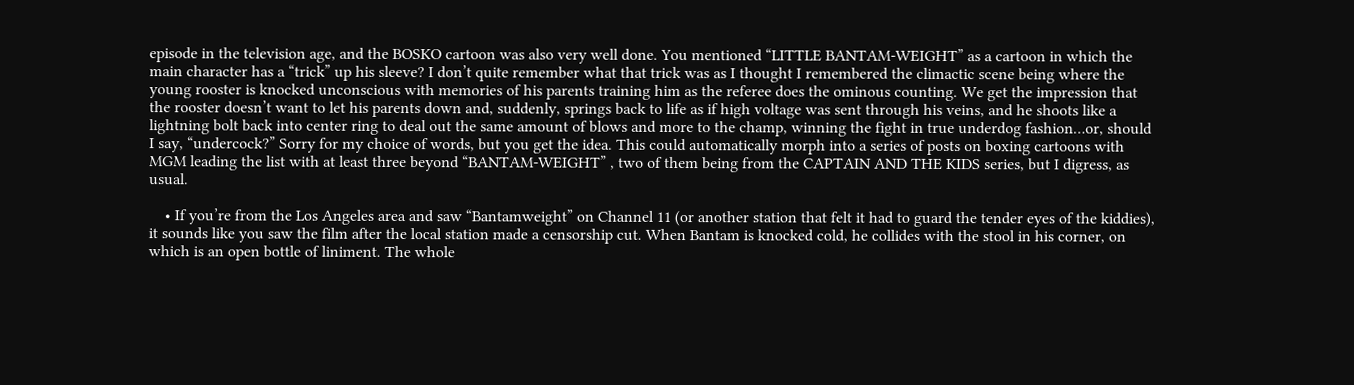episode in the television age, and the BOSKO cartoon was also very well done. You mentioned “LITTLE BANTAM-WEIGHT” as a cartoon in which the main character has a “trick” up his sleeve? I don’t quite remember what that trick was as I thought I remembered the climactic scene being where the young rooster is knocked unconscious with memories of his parents training him as the referee does the ominous counting. We get the impression that the rooster doesn’t want to let his parents down and, suddenly, springs back to life as if high voltage was sent through his veins, and he shoots like a lightning bolt back into center ring to deal out the same amount of blows and more to the champ, winning the fight in true underdog fashion…or, should I say, “undercock?” Sorry for my choice of words, but you get the idea. This could automatically morph into a series of posts on boxing cartoons with MGM leading the list with at least three beyond “BANTAM-WEIGHT” , two of them being from the CAPTAIN AND THE KIDS series, but I digress, as usual.

    • If you’re from the Los Angeles area and saw “Bantamweight” on Channel 11 (or another station that felt it had to guard the tender eyes of the kiddies), it sounds like you saw the film after the local station made a censorship cut. When Bantam is knocked cold, he collides with the stool in his corner, on which is an open bottle of liniment. The whole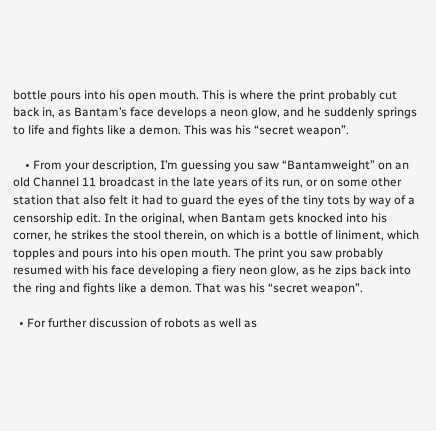bottle pours into his open mouth. This is where the print probably cut back in, as Bantam’s face develops a neon glow, and he suddenly springs to life and fights like a demon. This was his “secret weapon”.

    • From your description, I’m guessing you saw “Bantamweight” on an old Channel 11 broadcast in the late years of its run, or on some other station that also felt it had to guard the eyes of the tiny tots by way of a censorship edit. In the original, when Bantam gets knocked into his corner, he strikes the stool therein, on which is a bottle of liniment, which topples and pours into his open mouth. The print you saw probably resumed with his face developing a fiery neon glow, as he zips back into the ring and fights like a demon. That was his “secret weapon”.

  • For further discussion of robots as well as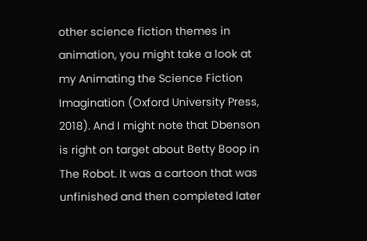other science fiction themes in animation, you might take a look at my Animating the Science Fiction Imagination (Oxford University Press, 2018). And I might note that Dbenson is right on target about Betty Boop in The Robot. It was a cartoon that was unfinished and then completed later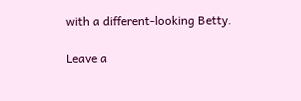with a different-looking Betty.

Leave a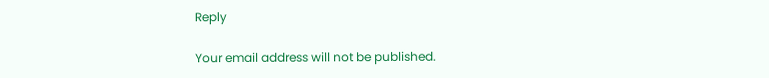Reply

Your email address will not be published.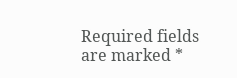Required fields are marked *